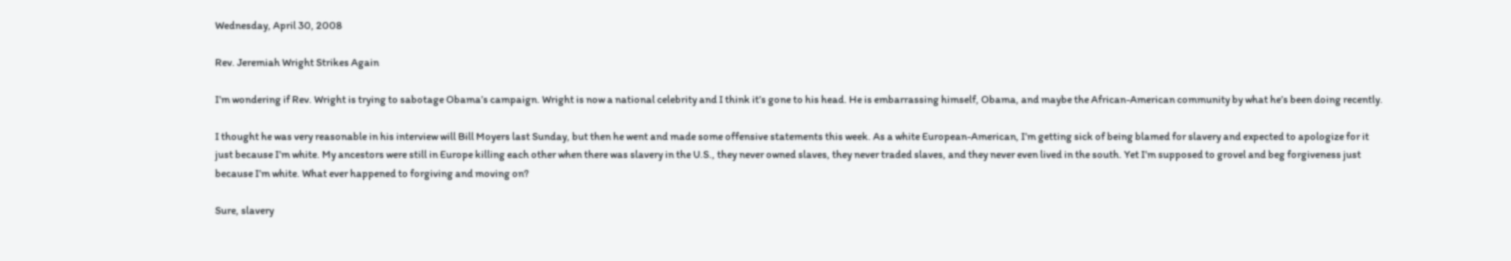Wednesday, April 30, 2008

Rev. Jeremiah Wright Strikes Again

I’m wondering if Rev. Wright is trying to sabotage Obama’s campaign. Wright is now a national celebrity and I think it’s gone to his head. He is embarrassing himself, Obama, and maybe the African-American community by what he’s been doing recently.

I thought he was very reasonable in his interview will Bill Moyers last Sunday, but then he went and made some offensive statements this week. As a white European-American, I’m getting sick of being blamed for slavery and expected to apologize for it just because I’m white. My ancestors were still in Europe killing each other when there was slavery in the U.S., they never owned slaves, they never traded slaves, and they never even lived in the south. Yet I’m supposed to grovel and beg forgiveness just because I’m white. What ever happened to forgiving and moving on?

Sure, slavery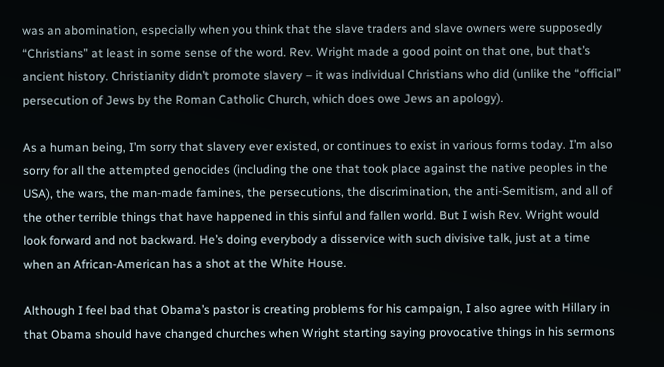was an abomination, especially when you think that the slave traders and slave owners were supposedly “Christians” at least in some sense of the word. Rev. Wright made a good point on that one, but that’s ancient history. Christianity didn’t promote slavery – it was individual Christians who did (unlike the “official” persecution of Jews by the Roman Catholic Church, which does owe Jews an apology).

As a human being, I’m sorry that slavery ever existed, or continues to exist in various forms today. I’m also sorry for all the attempted genocides (including the one that took place against the native peoples in the USA), the wars, the man-made famines, the persecutions, the discrimination, the anti-Semitism, and all of the other terrible things that have happened in this sinful and fallen world. But I wish Rev. Wright would look forward and not backward. He’s doing everybody a disservice with such divisive talk, just at a time when an African-American has a shot at the White House.

Although I feel bad that Obama’s pastor is creating problems for his campaign, I also agree with Hillary in that Obama should have changed churches when Wright starting saying provocative things in his sermons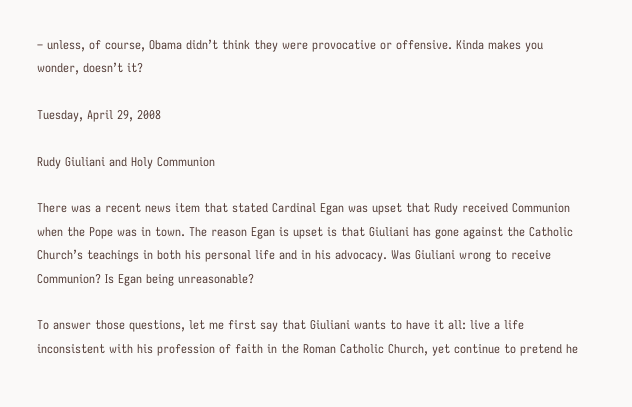– unless, of course, Obama didn’t think they were provocative or offensive. Kinda makes you wonder, doesn’t it?

Tuesday, April 29, 2008

Rudy Giuliani and Holy Communion

There was a recent news item that stated Cardinal Egan was upset that Rudy received Communion when the Pope was in town. The reason Egan is upset is that Giuliani has gone against the Catholic Church’s teachings in both his personal life and in his advocacy. Was Giuliani wrong to receive Communion? Is Egan being unreasonable?

To answer those questions, let me first say that Giuliani wants to have it all: live a life inconsistent with his profession of faith in the Roman Catholic Church, yet continue to pretend he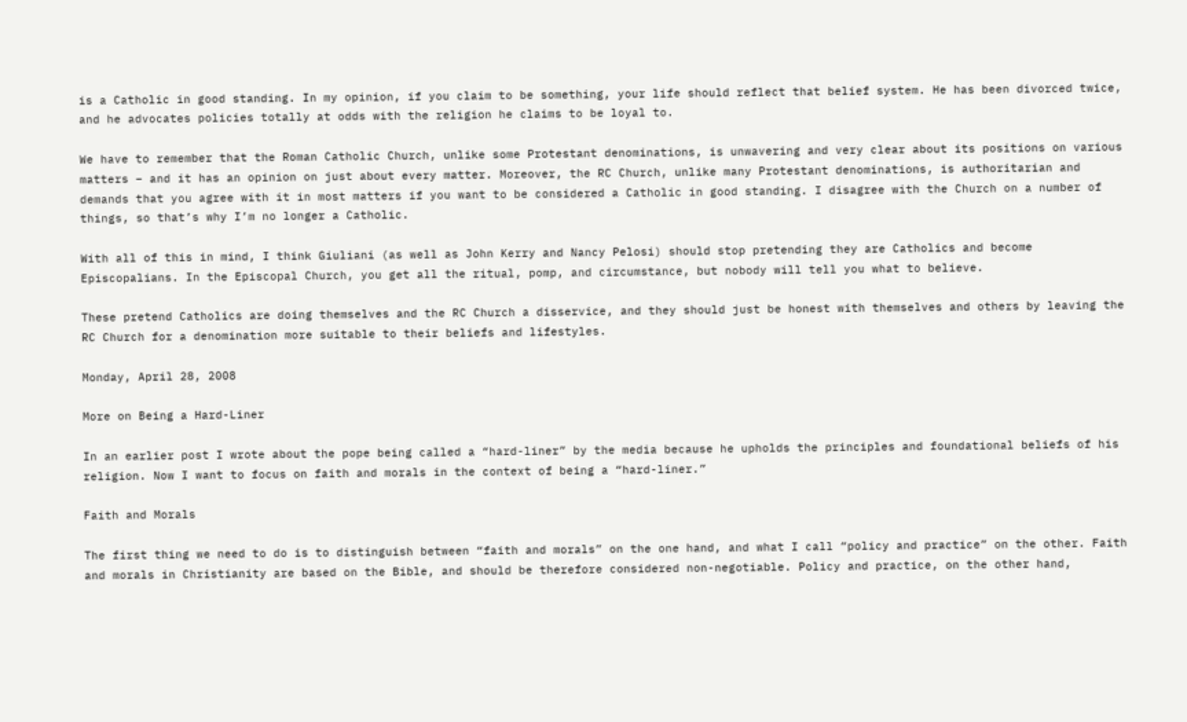is a Catholic in good standing. In my opinion, if you claim to be something, your life should reflect that belief system. He has been divorced twice, and he advocates policies totally at odds with the religion he claims to be loyal to.

We have to remember that the Roman Catholic Church, unlike some Protestant denominations, is unwavering and very clear about its positions on various matters – and it has an opinion on just about every matter. Moreover, the RC Church, unlike many Protestant denominations, is authoritarian and demands that you agree with it in most matters if you want to be considered a Catholic in good standing. I disagree with the Church on a number of things, so that’s why I’m no longer a Catholic.

With all of this in mind, I think Giuliani (as well as John Kerry and Nancy Pelosi) should stop pretending they are Catholics and become Episcopalians. In the Episcopal Church, you get all the ritual, pomp, and circumstance, but nobody will tell you what to believe.

These pretend Catholics are doing themselves and the RC Church a disservice, and they should just be honest with themselves and others by leaving the RC Church for a denomination more suitable to their beliefs and lifestyles.

Monday, April 28, 2008

More on Being a Hard-Liner

In an earlier post I wrote about the pope being called a “hard-liner” by the media because he upholds the principles and foundational beliefs of his religion. Now I want to focus on faith and morals in the context of being a “hard-liner.”

Faith and Morals

The first thing we need to do is to distinguish between “faith and morals” on the one hand, and what I call “policy and practice” on the other. Faith and morals in Christianity are based on the Bible, and should be therefore considered non-negotiable. Policy and practice, on the other hand,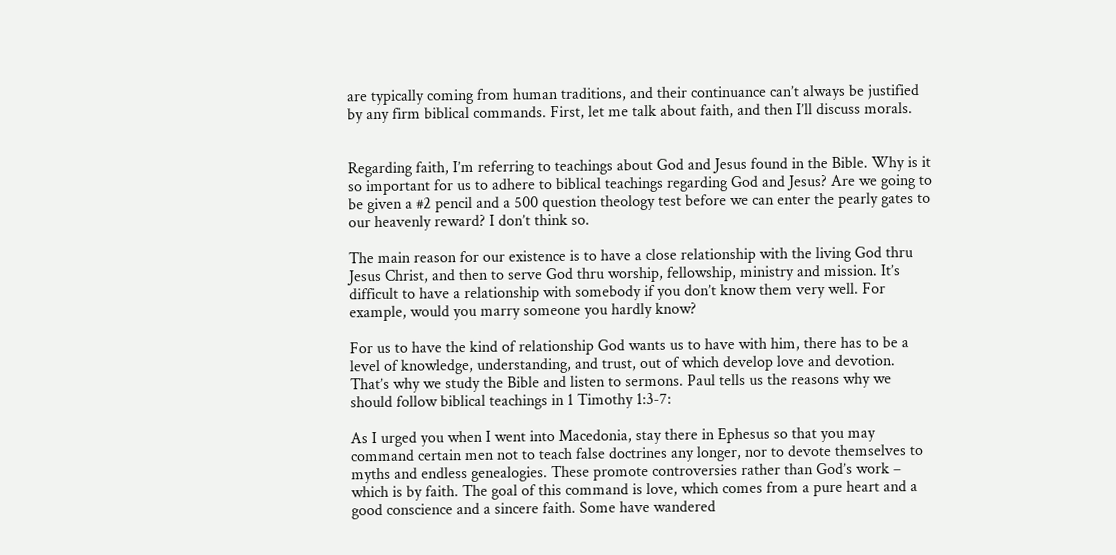are typically coming from human traditions, and their continuance can’t always be justified by any firm biblical commands. First, let me talk about faith, and then I’ll discuss morals.


Regarding faith, I’m referring to teachings about God and Jesus found in the Bible. Why is it so important for us to adhere to biblical teachings regarding God and Jesus? Are we going to be given a #2 pencil and a 500 question theology test before we can enter the pearly gates to our heavenly reward? I don’t think so.

The main reason for our existence is to have a close relationship with the living God thru Jesus Christ, and then to serve God thru worship, fellowship, ministry and mission. It’s difficult to have a relationship with somebody if you don’t know them very well. For example, would you marry someone you hardly know?

For us to have the kind of relationship God wants us to have with him, there has to be a level of knowledge, understanding, and trust, out of which develop love and devotion. That’s why we study the Bible and listen to sermons. Paul tells us the reasons why we should follow biblical teachings in 1 Timothy 1:3-7:

As I urged you when I went into Macedonia, stay there in Ephesus so that you may command certain men not to teach false doctrines any longer, nor to devote themselves to myths and endless genealogies. These promote controversies rather than God’s work – which is by faith. The goal of this command is love, which comes from a pure heart and a good conscience and a sincere faith. Some have wandered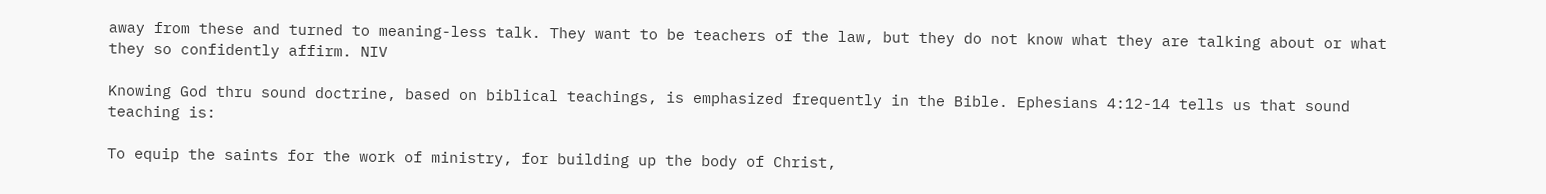away from these and turned to meaning-less talk. They want to be teachers of the law, but they do not know what they are talking about or what they so confidently affirm. NIV

Knowing God thru sound doctrine, based on biblical teachings, is emphasized frequently in the Bible. Ephesians 4:12-14 tells us that sound teaching is:

To equip the saints for the work of ministry, for building up the body of Christ,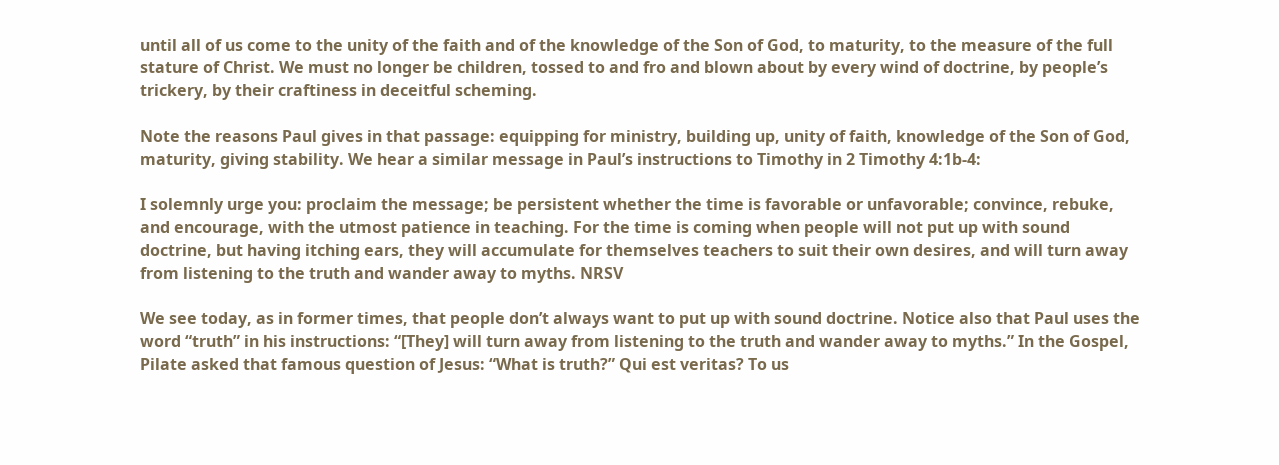until all of us come to the unity of the faith and of the knowledge of the Son of God, to maturity, to the measure of the full stature of Christ. We must no longer be children, tossed to and fro and blown about by every wind of doctrine, by people’s trickery, by their craftiness in deceitful scheming.

Note the reasons Paul gives in that passage: equipping for ministry, building up, unity of faith, knowledge of the Son of God, maturity, giving stability. We hear a similar message in Paul’s instructions to Timothy in 2 Timothy 4:1b-4:

I solemnly urge you: proclaim the message; be persistent whether the time is favorable or unfavorable; convince, rebuke, and encourage, with the utmost patience in teaching. For the time is coming when people will not put up with sound doctrine, but having itching ears, they will accumulate for themselves teachers to suit their own desires, and will turn away from listening to the truth and wander away to myths. NRSV

We see today, as in former times, that people don’t always want to put up with sound doctrine. Notice also that Paul uses the word “truth” in his instructions: “[They] will turn away from listening to the truth and wander away to myths.” In the Gospel, Pilate asked that famous question of Jesus: “What is truth?” Qui est veritas? To us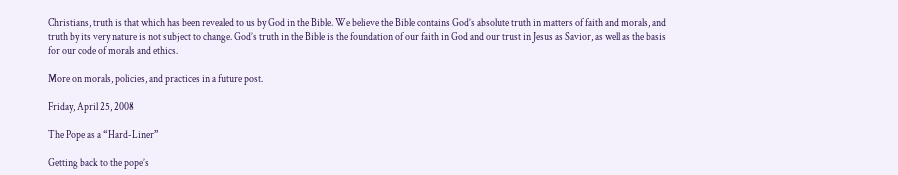Christians, truth is that which has been revealed to us by God in the Bible. We believe the Bible contains God’s absolute truth in matters of faith and morals, and truth by its very nature is not subject to change. God’s truth in the Bible is the foundation of our faith in God and our trust in Jesus as Savior, as well as the basis for our code of morals and ethics.

More on morals, policies, and practices in a future post.

Friday, April 25, 2008

The Pope as a “Hard-Liner”

Getting back to the pope’s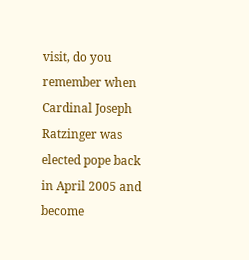visit, do you remember when Cardinal Joseph Ratzinger was elected pope back in April 2005 and become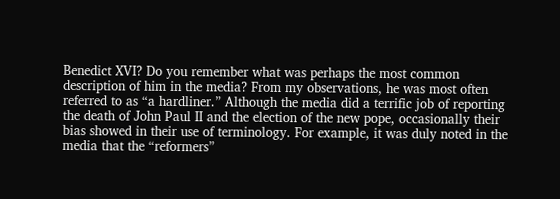Benedict XVI? Do you remember what was perhaps the most common description of him in the media? From my observations, he was most often referred to as “a hardliner.” Although the media did a terrific job of reporting the death of John Paul II and the election of the new pope, occasionally their bias showed in their use of terminology. For example, it was duly noted in the media that the “reformers”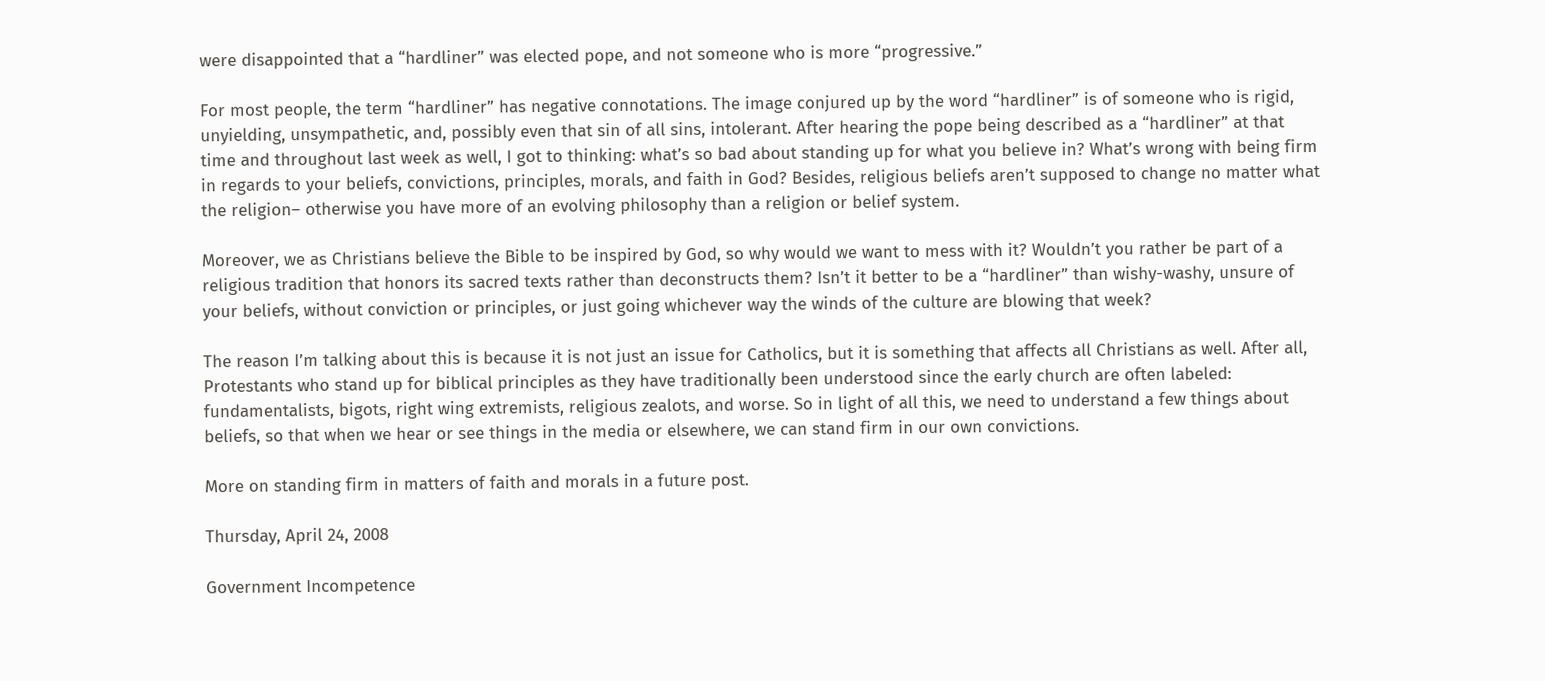were disappointed that a “hardliner” was elected pope, and not someone who is more “progressive.”

For most people, the term “hardliner” has negative connotations. The image conjured up by the word “hardliner” is of someone who is rigid, unyielding, unsympathetic, and, possibly even that sin of all sins, intolerant. After hearing the pope being described as a “hardliner” at that time and throughout last week as well, I got to thinking: what’s so bad about standing up for what you believe in? What’s wrong with being firm in regards to your beliefs, convictions, principles, morals, and faith in God? Besides, religious beliefs aren’t supposed to change no matter what the religion– otherwise you have more of an evolving philosophy than a religion or belief system.

Moreover, we as Christians believe the Bible to be inspired by God, so why would we want to mess with it? Wouldn’t you rather be part of a religious tradition that honors its sacred texts rather than deconstructs them? Isn’t it better to be a “hardliner” than wishy-washy, unsure of your beliefs, without conviction or principles, or just going whichever way the winds of the culture are blowing that week?

The reason I’m talking about this is because it is not just an issue for Catholics, but it is something that affects all Christians as well. After all, Protestants who stand up for biblical principles as they have traditionally been understood since the early church are often labeled: fundamentalists, bigots, right wing extremists, religious zealots, and worse. So in light of all this, we need to understand a few things about beliefs, so that when we hear or see things in the media or elsewhere, we can stand firm in our own convictions.

More on standing firm in matters of faith and morals in a future post.

Thursday, April 24, 2008

Government Incompetence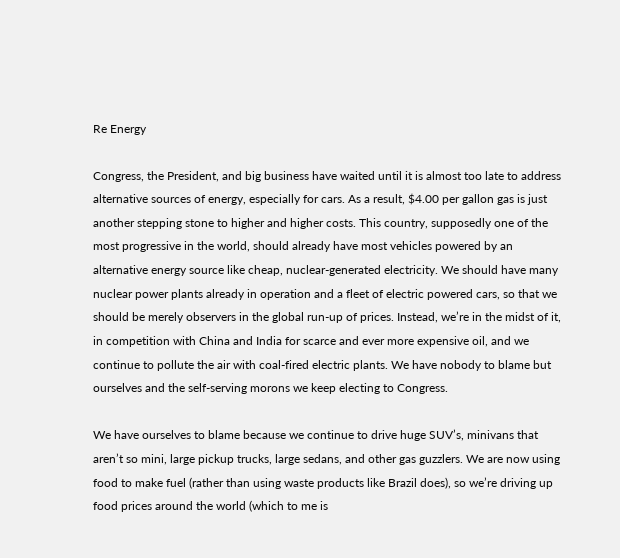Re Energy

Congress, the President, and big business have waited until it is almost too late to address alternative sources of energy, especially for cars. As a result, $4.00 per gallon gas is just another stepping stone to higher and higher costs. This country, supposedly one of the most progressive in the world, should already have most vehicles powered by an alternative energy source like cheap, nuclear-generated electricity. We should have many nuclear power plants already in operation and a fleet of electric powered cars, so that we should be merely observers in the global run-up of prices. Instead, we’re in the midst of it, in competition with China and India for scarce and ever more expensive oil, and we continue to pollute the air with coal-fired electric plants. We have nobody to blame but ourselves and the self-serving morons we keep electing to Congress.

We have ourselves to blame because we continue to drive huge SUV’s, minivans that aren’t so mini, large pickup trucks, large sedans, and other gas guzzlers. We are now using food to make fuel (rather than using waste products like Brazil does), so we’re driving up food prices around the world (which to me is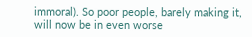immoral). So poor people, barely making it, will now be in even worse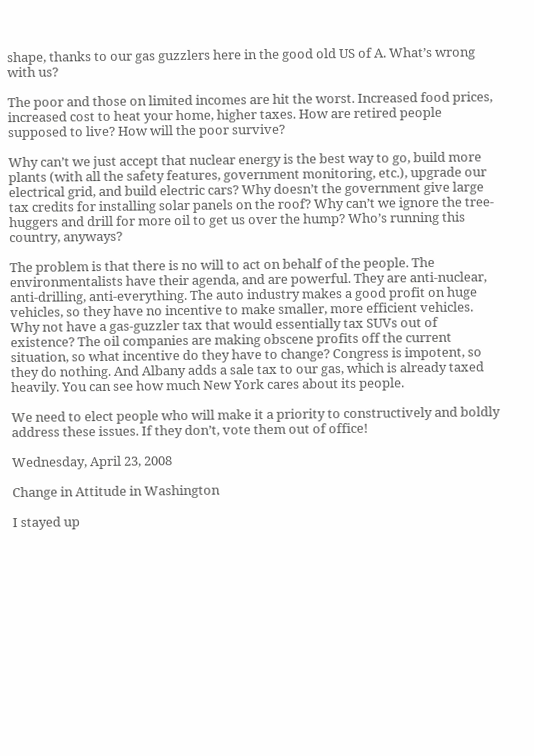shape, thanks to our gas guzzlers here in the good old US of A. What’s wrong with us?

The poor and those on limited incomes are hit the worst. Increased food prices, increased cost to heat your home, higher taxes. How are retired people supposed to live? How will the poor survive?

Why can’t we just accept that nuclear energy is the best way to go, build more plants (with all the safety features, government monitoring, etc.), upgrade our electrical grid, and build electric cars? Why doesn’t the government give large tax credits for installing solar panels on the roof? Why can’t we ignore the tree-huggers and drill for more oil to get us over the hump? Who’s running this country, anyways?

The problem is that there is no will to act on behalf of the people. The environmentalists have their agenda, and are powerful. They are anti-nuclear, anti-drilling, anti-everything. The auto industry makes a good profit on huge vehicles, so they have no incentive to make smaller, more efficient vehicles. Why not have a gas-guzzler tax that would essentially tax SUVs out of existence? The oil companies are making obscene profits off the current situation, so what incentive do they have to change? Congress is impotent, so they do nothing. And Albany adds a sale tax to our gas, which is already taxed heavily. You can see how much New York cares about its people.

We need to elect people who will make it a priority to constructively and boldly address these issues. If they don’t, vote them out of office!

Wednesday, April 23, 2008

Change in Attitude in Washington

I stayed up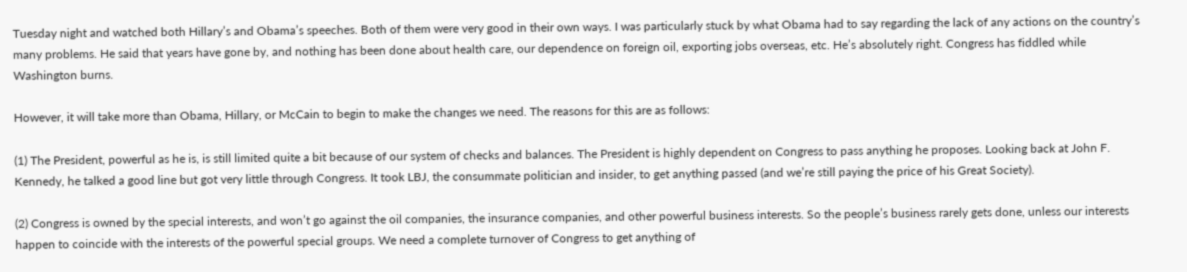Tuesday night and watched both Hillary’s and Obama’s speeches. Both of them were very good in their own ways. I was particularly stuck by what Obama had to say regarding the lack of any actions on the country’s many problems. He said that years have gone by, and nothing has been done about health care, our dependence on foreign oil, exporting jobs overseas, etc. He’s absolutely right. Congress has fiddled while Washington burns.

However, it will take more than Obama, Hillary, or McCain to begin to make the changes we need. The reasons for this are as follows:

(1) The President, powerful as he is, is still limited quite a bit because of our system of checks and balances. The President is highly dependent on Congress to pass anything he proposes. Looking back at John F. Kennedy, he talked a good line but got very little through Congress. It took LBJ, the consummate politician and insider, to get anything passed (and we’re still paying the price of his Great Society).

(2) Congress is owned by the special interests, and won’t go against the oil companies, the insurance companies, and other powerful business interests. So the people’s business rarely gets done, unless our interests happen to coincide with the interests of the powerful special groups. We need a complete turnover of Congress to get anything of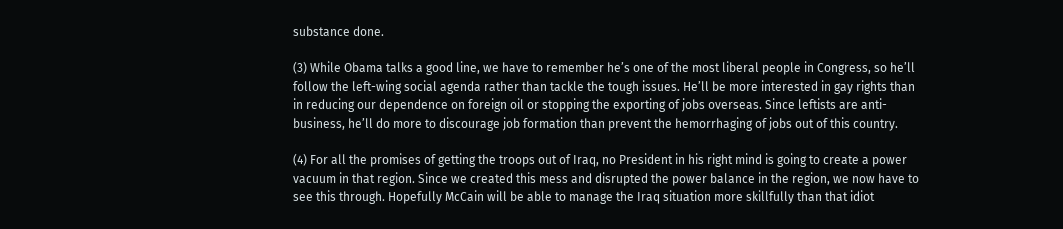substance done.

(3) While Obama talks a good line, we have to remember he’s one of the most liberal people in Congress, so he’ll follow the left-wing social agenda rather than tackle the tough issues. He’ll be more interested in gay rights than in reducing our dependence on foreign oil or stopping the exporting of jobs overseas. Since leftists are anti-business, he’ll do more to discourage job formation than prevent the hemorrhaging of jobs out of this country.

(4) For all the promises of getting the troops out of Iraq, no President in his right mind is going to create a power vacuum in that region. Since we created this mess and disrupted the power balance in the region, we now have to see this through. Hopefully McCain will be able to manage the Iraq situation more skillfully than that idiot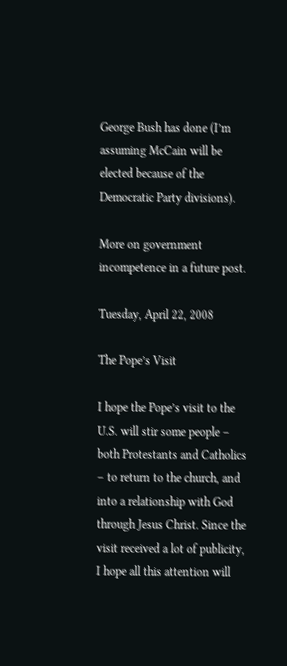George Bush has done (I’m assuming McCain will be elected because of the Democratic Party divisions).

More on government incompetence in a future post.

Tuesday, April 22, 2008

The Pope’s Visit

I hope the Pope’s visit to the U.S. will stir some people – both Protestants and Catholics – to return to the church, and into a relationship with God through Jesus Christ. Since the visit received a lot of publicity, I hope all this attention will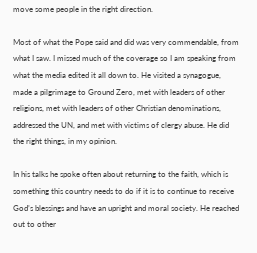move some people in the right direction.

Most of what the Pope said and did was very commendable, from what I saw. I missed much of the coverage so I am speaking from what the media edited it all down to. He visited a synagogue, made a pilgrimage to Ground Zero, met with leaders of other religions, met with leaders of other Christian denominations, addressed the UN, and met with victims of clergy abuse. He did the right things, in my opinion.

In his talks he spoke often about returning to the faith, which is something this country needs to do if it is to continue to receive God’s blessings and have an upright and moral society. He reached out to other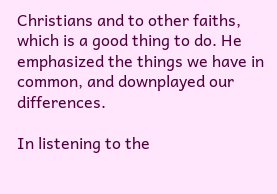Christians and to other faiths, which is a good thing to do. He emphasized the things we have in common, and downplayed our differences.

In listening to the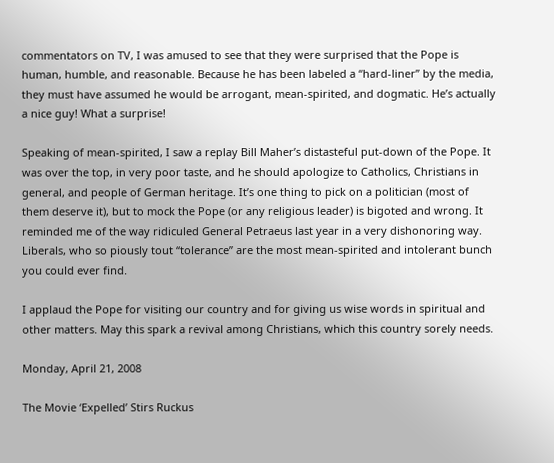commentators on TV, I was amused to see that they were surprised that the Pope is human, humble, and reasonable. Because he has been labeled a “hard-liner” by the media, they must have assumed he would be arrogant, mean-spirited, and dogmatic. He’s actually a nice guy! What a surprise!

Speaking of mean-spirited, I saw a replay Bill Maher’s distasteful put-down of the Pope. It was over the top, in very poor taste, and he should apologize to Catholics, Christians in general, and people of German heritage. It’s one thing to pick on a politician (most of them deserve it), but to mock the Pope (or any religious leader) is bigoted and wrong. It reminded me of the way ridiculed General Petraeus last year in a very dishonoring way. Liberals, who so piously tout “tolerance” are the most mean-spirited and intolerant bunch you could ever find.

I applaud the Pope for visiting our country and for giving us wise words in spiritual and other matters. May this spark a revival among Christians, which this country sorely needs.

Monday, April 21, 2008

The Movie ‘Expelled’ Stirs Ruckus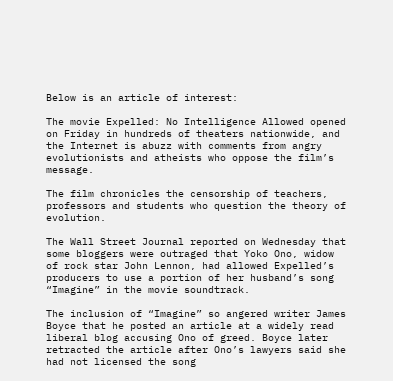Below is an article of interest:

The movie Expelled: No Intelligence Allowed opened on Friday in hundreds of theaters nationwide, and the Internet is abuzz with comments from angry evolutionists and atheists who oppose the film’s message.

The film chronicles the censorship of teachers, professors and students who question the theory of evolution.

The Wall Street Journal reported on Wednesday that some bloggers were outraged that Yoko Ono, widow of rock star John Lennon, had allowed Expelled’s producers to use a portion of her husband’s song “Imagine” in the movie soundtrack.

The inclusion of “Imagine” so angered writer James Boyce that he posted an article at a widely read liberal blog accusing Ono of greed. Boyce later retracted the article after Ono’s lawyers said she had not licensed the song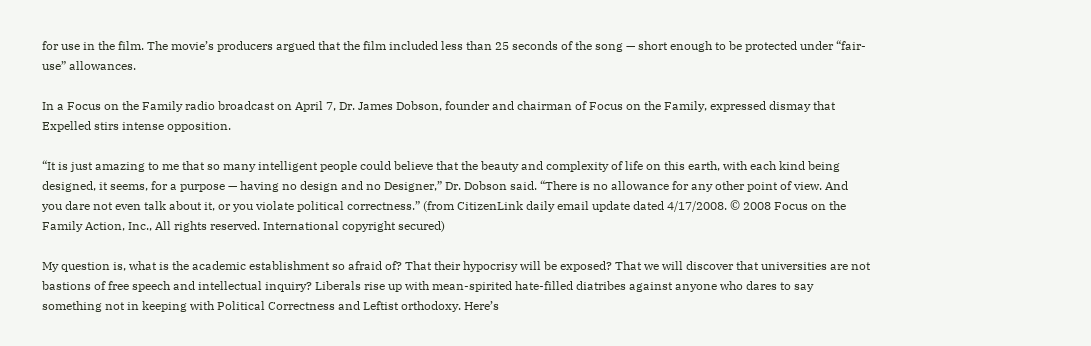for use in the film. The movie’s producers argued that the film included less than 25 seconds of the song — short enough to be protected under “fair-use” allowances.

In a Focus on the Family radio broadcast on April 7, Dr. James Dobson, founder and chairman of Focus on the Family, expressed dismay that Expelled stirs intense opposition.

“It is just amazing to me that so many intelligent people could believe that the beauty and complexity of life on this earth, with each kind being designed, it seems, for a purpose — having no design and no Designer,” Dr. Dobson said. “There is no allowance for any other point of view. And you dare not even talk about it, or you violate political correctness.” (from CitizenLink daily email update dated 4/17/2008. © 2008 Focus on the Family Action, Inc., All rights reserved. International copyright secured)

My question is, what is the academic establishment so afraid of? That their hypocrisy will be exposed? That we will discover that universities are not bastions of free speech and intellectual inquiry? Liberals rise up with mean-spirited hate-filled diatribes against anyone who dares to say something not in keeping with Political Correctness and Leftist orthodoxy. Here’s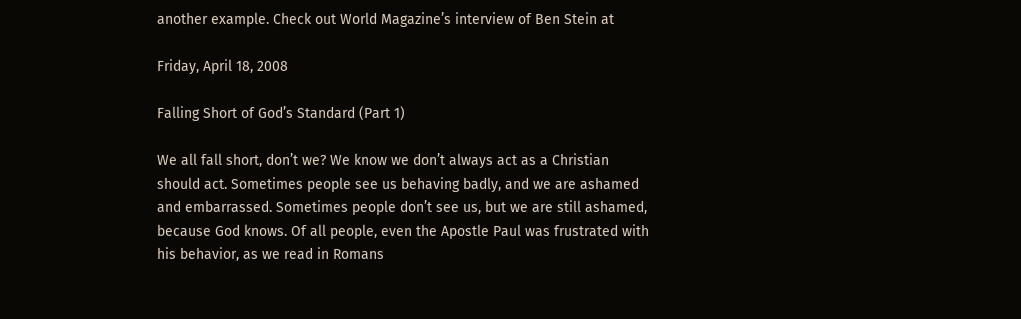another example. Check out World Magazine’s interview of Ben Stein at

Friday, April 18, 2008

Falling Short of God’s Standard (Part 1)

We all fall short, don’t we? We know we don’t always act as a Christian should act. Sometimes people see us behaving badly, and we are ashamed and embarrassed. Sometimes people don’t see us, but we are still ashamed, because God knows. Of all people, even the Apostle Paul was frustrated with his behavior, as we read in Romans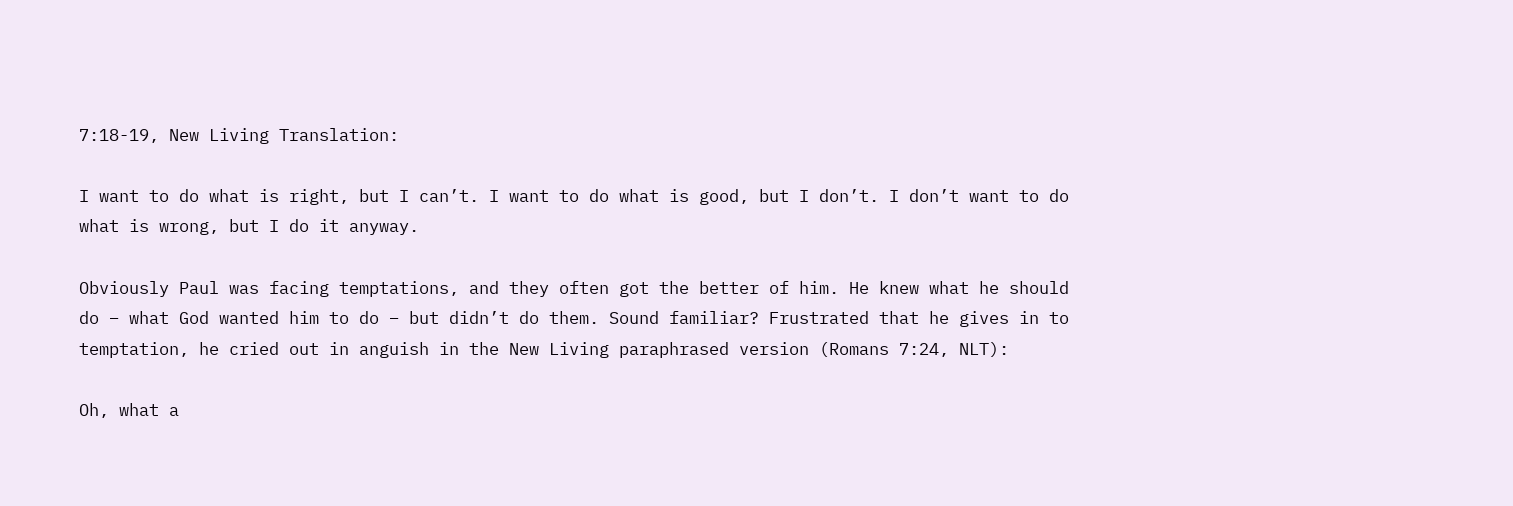7:18-19, New Living Translation:

I want to do what is right, but I can’t. I want to do what is good, but I don’t. I don’t want to do what is wrong, but I do it anyway.

Obviously Paul was facing temptations, and they often got the better of him. He knew what he should do – what God wanted him to do – but didn’t do them. Sound familiar? Frustrated that he gives in to temptation, he cried out in anguish in the New Living paraphrased version (Romans 7:24, NLT):

Oh, what a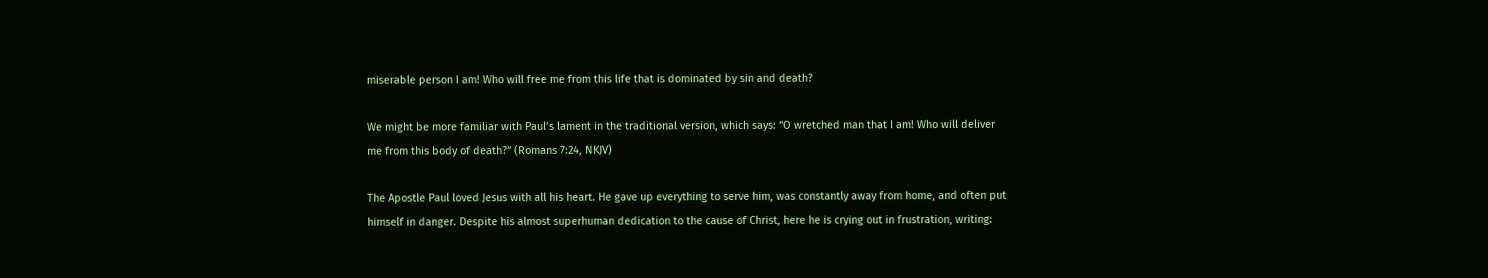miserable person I am! Who will free me from this life that is dominated by sin and death?

We might be more familiar with Paul’s lament in the traditional version, which says: “O wretched man that I am! Who will deliver me from this body of death?” (Romans 7:24, NKJV)

The Apostle Paul loved Jesus with all his heart. He gave up everything to serve him, was constantly away from home, and often put himself in danger. Despite his almost superhuman dedication to the cause of Christ, here he is crying out in frustration, writing: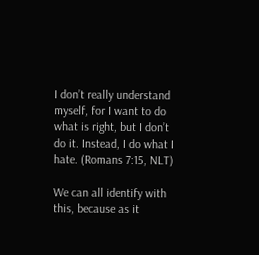I don’t really understand myself, for I want to do what is right, but I don’t do it. Instead, I do what I hate. (Romans 7:15, NLT)

We can all identify with this, because as it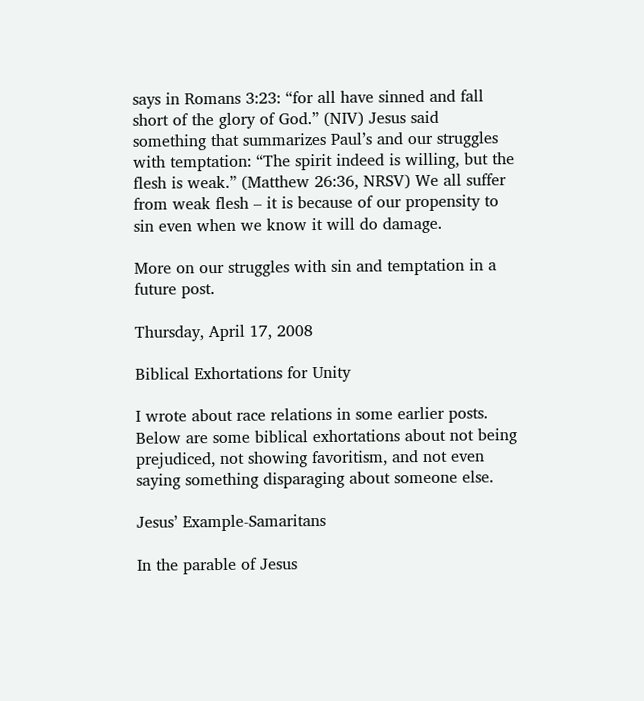says in Romans 3:23: “for all have sinned and fall short of the glory of God.” (NIV) Jesus said something that summarizes Paul’s and our struggles with temptation: “The spirit indeed is willing, but the flesh is weak.” (Matthew 26:36, NRSV) We all suffer from weak flesh – it is because of our propensity to sin even when we know it will do damage.

More on our struggles with sin and temptation in a future post.

Thursday, April 17, 2008

Biblical Exhortations for Unity

I wrote about race relations in some earlier posts. Below are some biblical exhortations about not being prejudiced, not showing favoritism, and not even saying something disparaging about someone else.

Jesus’ Example-Samaritans

In the parable of Jesus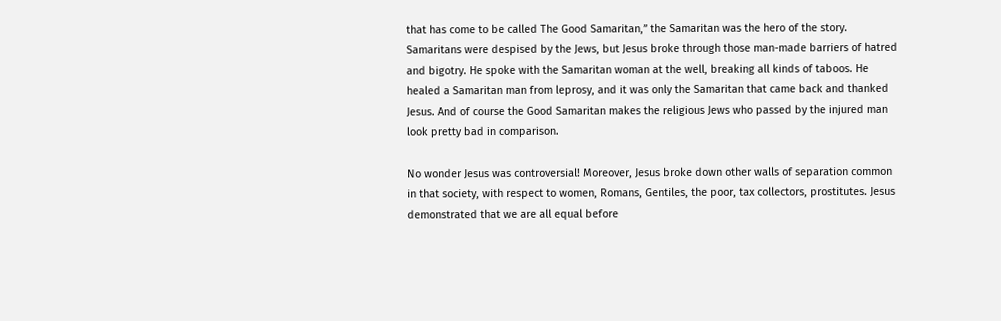that has come to be called The Good Samaritan,” the Samaritan was the hero of the story. Samaritans were despised by the Jews, but Jesus broke through those man-made barriers of hatred and bigotry. He spoke with the Samaritan woman at the well, breaking all kinds of taboos. He healed a Samaritan man from leprosy, and it was only the Samaritan that came back and thanked Jesus. And of course the Good Samaritan makes the religious Jews who passed by the injured man look pretty bad in comparison.

No wonder Jesus was controversial! Moreover, Jesus broke down other walls of separation common in that society, with respect to women, Romans, Gentiles, the poor, tax collectors, prostitutes. Jesus demonstrated that we are all equal before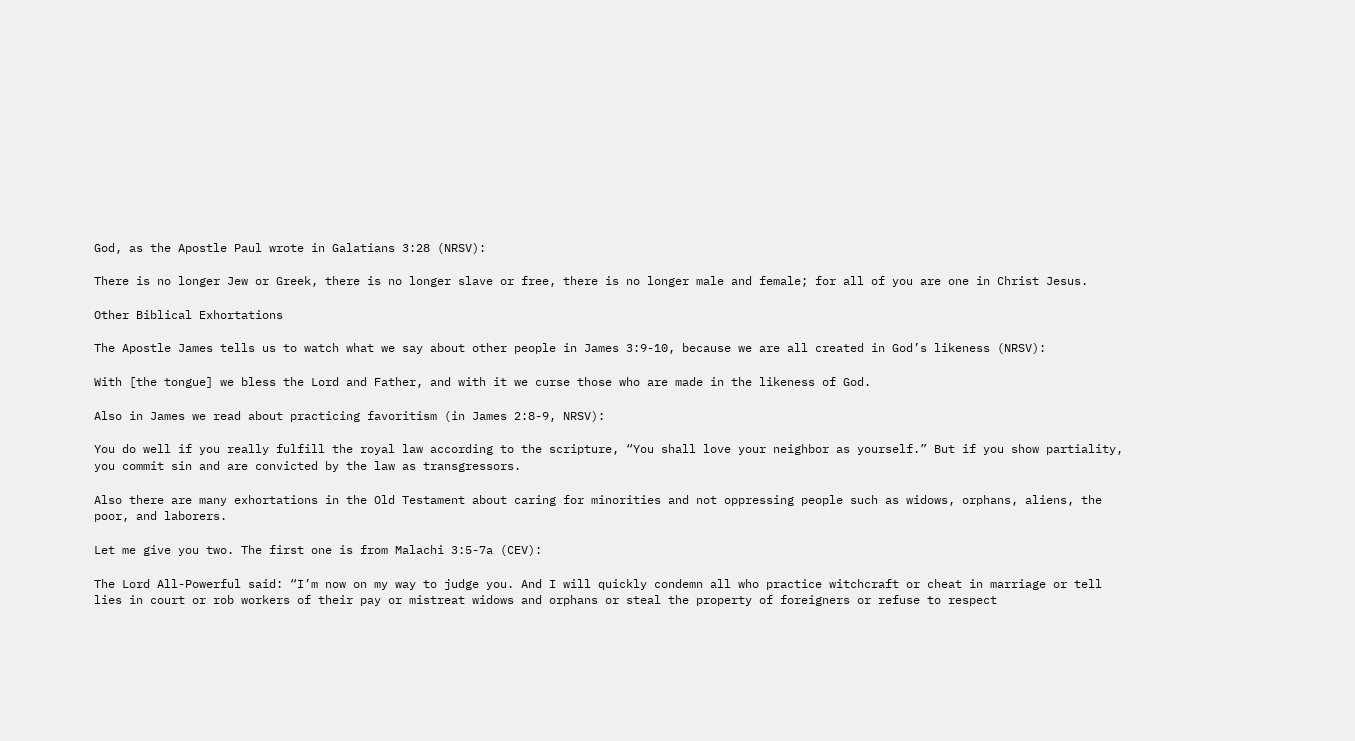God, as the Apostle Paul wrote in Galatians 3:28 (NRSV):

There is no longer Jew or Greek, there is no longer slave or free, there is no longer male and female; for all of you are one in Christ Jesus.

Other Biblical Exhortations

The Apostle James tells us to watch what we say about other people in James 3:9-10, because we are all created in God’s likeness (NRSV):

With [the tongue] we bless the Lord and Father, and with it we curse those who are made in the likeness of God.

Also in James we read about practicing favoritism (in James 2:8-9, NRSV):

You do well if you really fulfill the royal law according to the scripture, “You shall love your neighbor as yourself.” But if you show partiality, you commit sin and are convicted by the law as transgressors.

Also there are many exhortations in the Old Testament about caring for minorities and not oppressing people such as widows, orphans, aliens, the poor, and laborers.

Let me give you two. The first one is from Malachi 3:5-7a (CEV):

The Lord All-Powerful said: “I’m now on my way to judge you. And I will quickly condemn all who practice witchcraft or cheat in marriage or tell lies in court or rob workers of their pay or mistreat widows and orphans or steal the property of foreigners or refuse to respect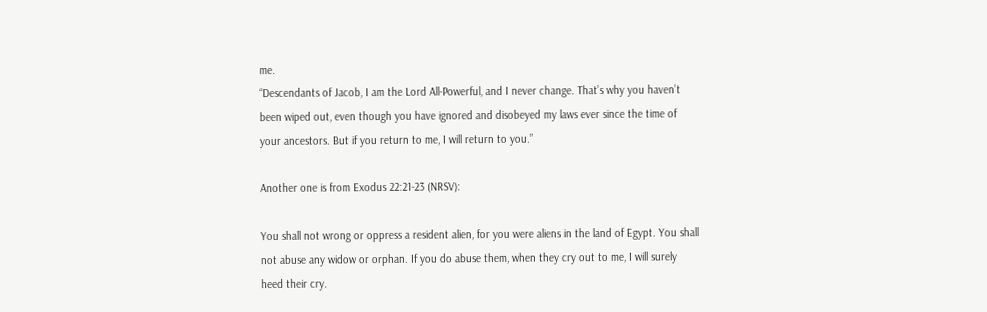me.
“Descendants of Jacob, I am the Lord All-Powerful, and I never change. That’s why you haven’t been wiped out, even though you have ignored and disobeyed my laws ever since the time of your ancestors. But if you return to me, I will return to you.”

Another one is from Exodus 22:21-23 (NRSV):

You shall not wrong or oppress a resident alien, for you were aliens in the land of Egypt. You shall not abuse any widow or orphan. If you do abuse them, when they cry out to me, I will surely heed their cry.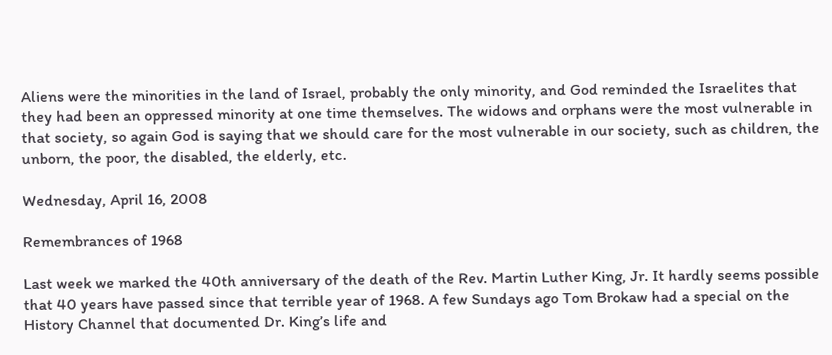Aliens were the minorities in the land of Israel, probably the only minority, and God reminded the Israelites that they had been an oppressed minority at one time themselves. The widows and orphans were the most vulnerable in that society, so again God is saying that we should care for the most vulnerable in our society, such as children, the unborn, the poor, the disabled, the elderly, etc.

Wednesday, April 16, 2008

Remembrances of 1968

Last week we marked the 40th anniversary of the death of the Rev. Martin Luther King, Jr. It hardly seems possible that 40 years have passed since that terrible year of 1968. A few Sundays ago Tom Brokaw had a special on the History Channel that documented Dr. King’s life and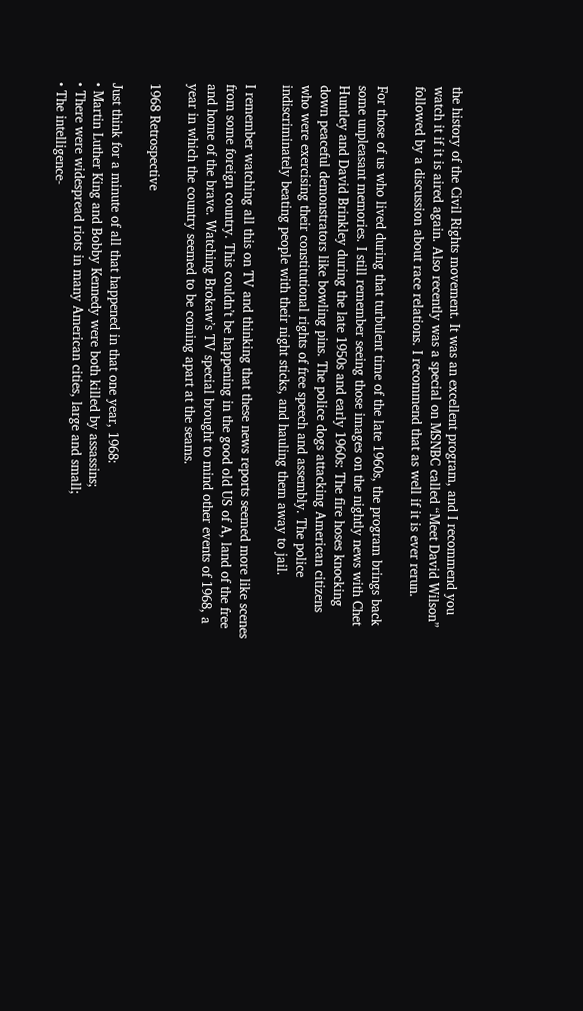the history of the Civil Rights movement. It was an excellent program, and I recommend you watch it if it is aired again. Also recently was a special on MSNBC called “Meet David Wilson” followed by a discussion about race relations. I recommend that as well if it is ever rerun.

For those of us who lived during that turbulent time of the late 1960s, the program brings back some unpleasant memories. I still remember seeing those images on the nightly news with Chet Huntley and David Brinkley during the late 1950s and early 1960s: The fire hoses knocking down peaceful demonstrators like bowling pins. The police dogs attacking American citizens who were exercising their constitutional rights of free speech and assembly. The police indiscriminately beating people with their night sticks, and hauling them away to jail.

I remember watching all this on TV and thinking that these news reports seemed more like scenes from some foreign country. This couldn’t be happening in the good old US of A, land of the free and home of the brave. Watching Brokaw’s TV special brought to mind other events of 1968, a year in which the country seemed to be coming apart at the seams.

1968 Retrospective

Just think for a minute of all that happened in that one year, 1968:
• Martin Luther King and Bobby Kennedy were both killed by assassins;
• There were widespread riots in many American cities, large and small;
• The intelligence-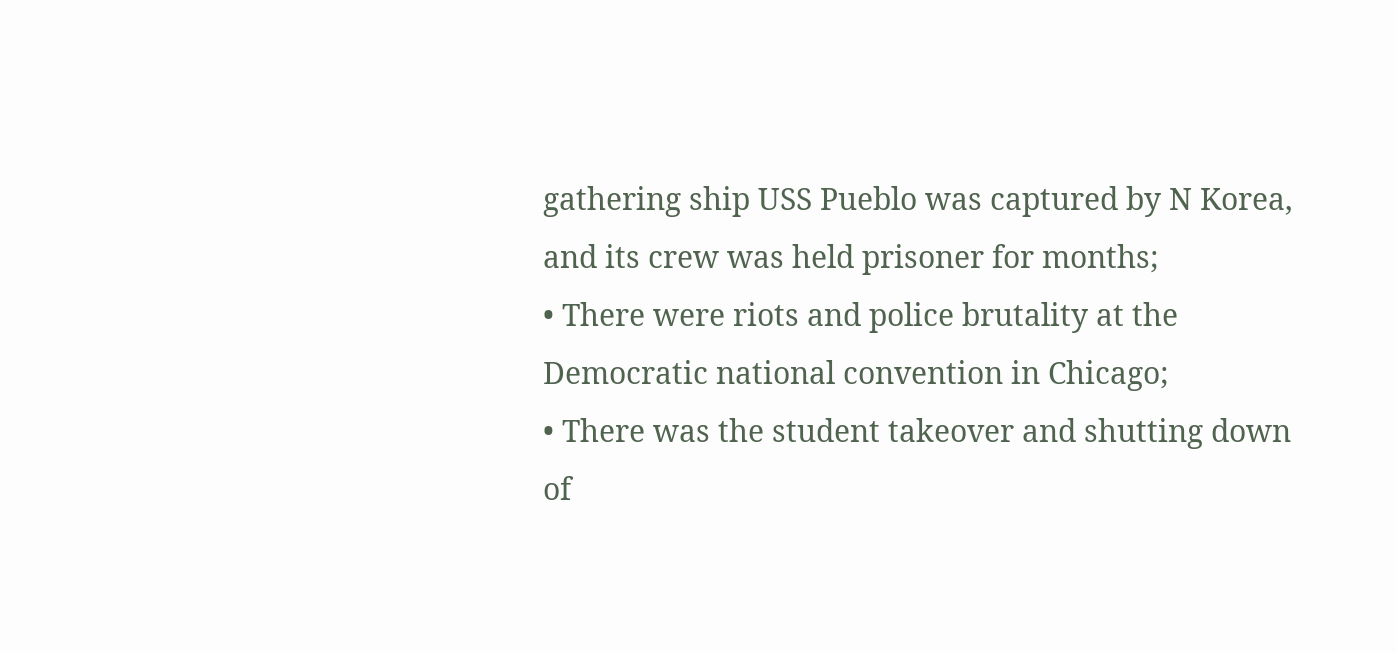gathering ship USS Pueblo was captured by N Korea, and its crew was held prisoner for months;
• There were riots and police brutality at the Democratic national convention in Chicago;
• There was the student takeover and shutting down of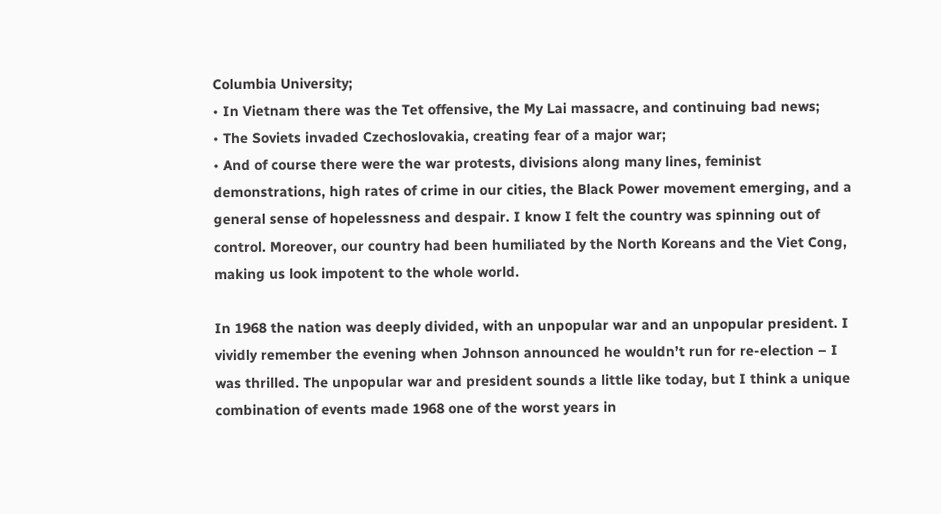Columbia University;
• In Vietnam there was the Tet offensive, the My Lai massacre, and continuing bad news;
• The Soviets invaded Czechoslovakia, creating fear of a major war;
• And of course there were the war protests, divisions along many lines, feminist demonstrations, high rates of crime in our cities, the Black Power movement emerging, and a general sense of hopelessness and despair. I know I felt the country was spinning out of control. Moreover, our country had been humiliated by the North Koreans and the Viet Cong, making us look impotent to the whole world.

In 1968 the nation was deeply divided, with an unpopular war and an unpopular president. I vividly remember the evening when Johnson announced he wouldn’t run for re-election – I was thrilled. The unpopular war and president sounds a little like today, but I think a unique combination of events made 1968 one of the worst years in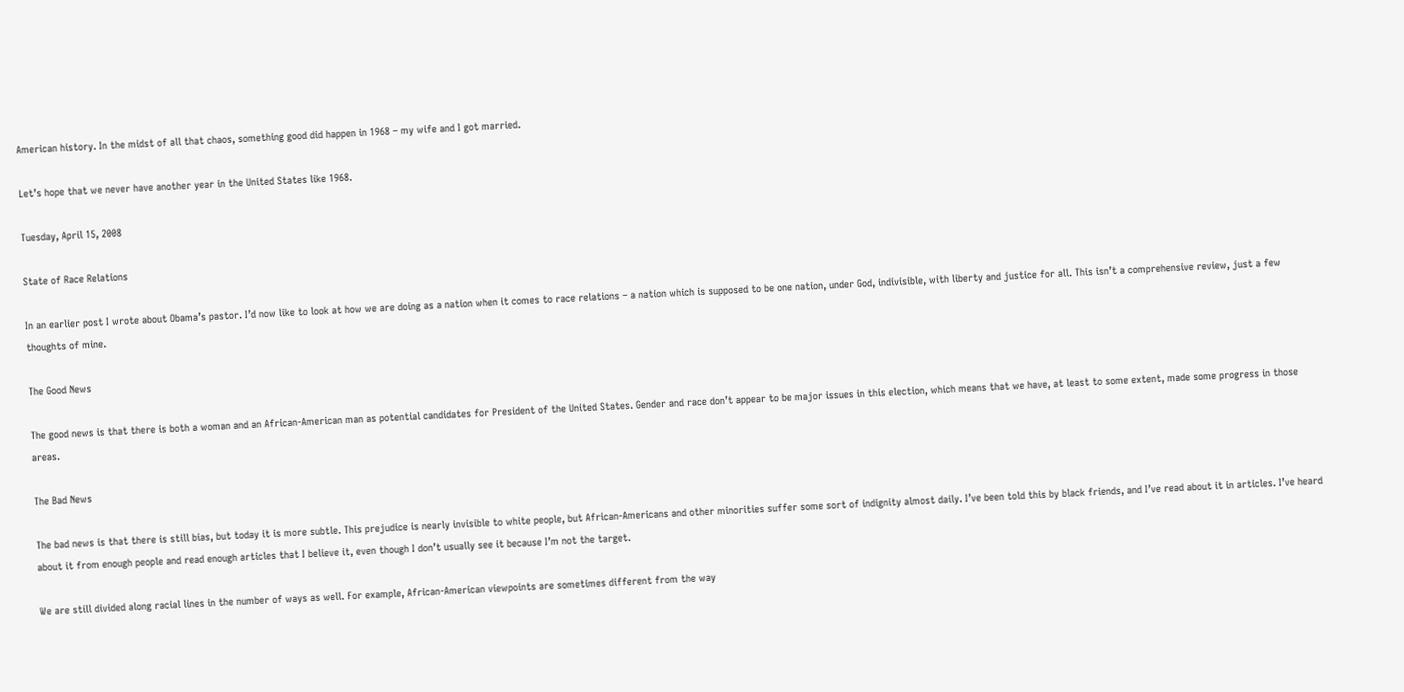American history. In the midst of all that chaos, something good did happen in 1968 – my wife and I got married.

Let’s hope that we never have another year in the United States like 1968.

Tuesday, April 15, 2008

State of Race Relations

In an earlier post I wrote about Obama’s pastor. I’d now like to look at how we are doing as a nation when it comes to race relations – a nation which is supposed to be one nation, under God, indivisible, with liberty and justice for all. This isn’t a comprehensive review, just a few thoughts of mine.

The Good News

The good news is that there is both a woman and an African-American man as potential candidates for President of the United States. Gender and race don’t appear to be major issues in this election, which means that we have, at least to some extent, made some progress in those areas.

The Bad News

The bad news is that there is still bias, but today it is more subtle. This prejudice is nearly invisible to white people, but African-Americans and other minorities suffer some sort of indignity almost daily. I’ve been told this by black friends, and I’ve read about it in articles. I’ve heard about it from enough people and read enough articles that I believe it, even though I don’t usually see it because I’m not the target.

We are still divided along racial lines in the number of ways as well. For example, African-American viewpoints are sometimes different from the way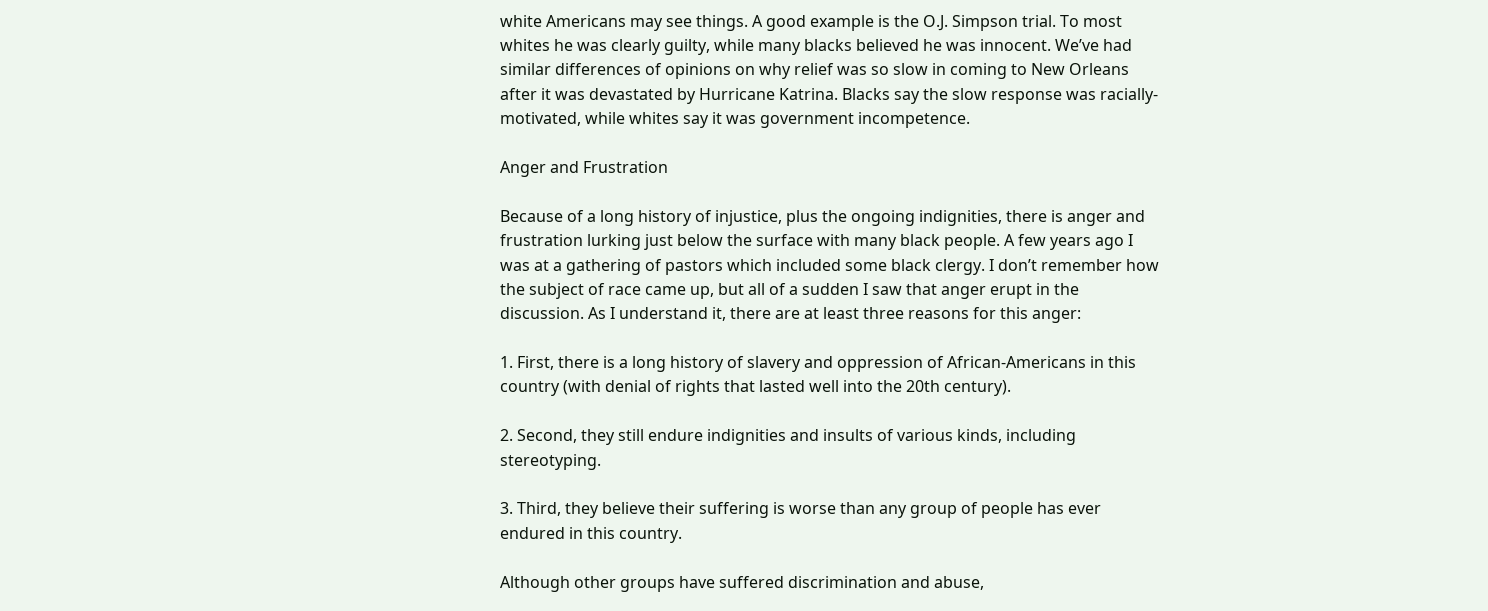white Americans may see things. A good example is the O.J. Simpson trial. To most whites he was clearly guilty, while many blacks believed he was innocent. We’ve had similar differences of opinions on why relief was so slow in coming to New Orleans after it was devastated by Hurricane Katrina. Blacks say the slow response was racially-motivated, while whites say it was government incompetence.

Anger and Frustration

Because of a long history of injustice, plus the ongoing indignities, there is anger and frustration lurking just below the surface with many black people. A few years ago I was at a gathering of pastors which included some black clergy. I don’t remember how the subject of race came up, but all of a sudden I saw that anger erupt in the discussion. As I understand it, there are at least three reasons for this anger:

1. First, there is a long history of slavery and oppression of African-Americans in this country (with denial of rights that lasted well into the 20th century).

2. Second, they still endure indignities and insults of various kinds, including stereotyping.

3. Third, they believe their suffering is worse than any group of people has ever endured in this country.

Although other groups have suffered discrimination and abuse,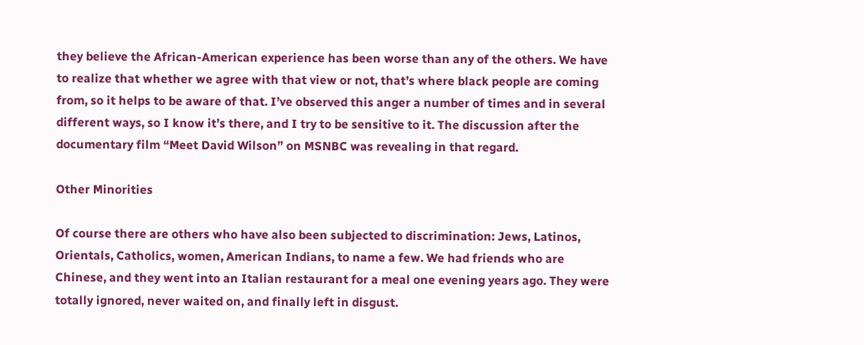they believe the African-American experience has been worse than any of the others. We have to realize that whether we agree with that view or not, that’s where black people are coming from, so it helps to be aware of that. I’ve observed this anger a number of times and in several different ways, so I know it’s there, and I try to be sensitive to it. The discussion after the documentary film “Meet David Wilson” on MSNBC was revealing in that regard.

Other Minorities

Of course there are others who have also been subjected to discrimination: Jews, Latinos, Orientals, Catholics, women, American Indians, to name a few. We had friends who are Chinese, and they went into an Italian restaurant for a meal one evening years ago. They were totally ignored, never waited on, and finally left in disgust.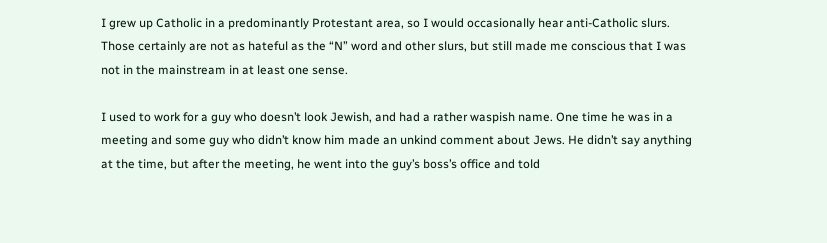I grew up Catholic in a predominantly Protestant area, so I would occasionally hear anti-Catholic slurs. Those certainly are not as hateful as the “N” word and other slurs, but still made me conscious that I was not in the mainstream in at least one sense.

I used to work for a guy who doesn’t look Jewish, and had a rather waspish name. One time he was in a meeting and some guy who didn’t know him made an unkind comment about Jews. He didn’t say anything at the time, but after the meeting, he went into the guy’s boss’s office and told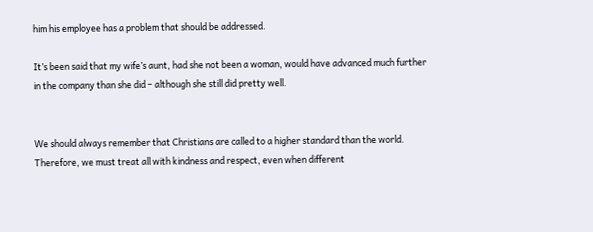him his employee has a problem that should be addressed.

It’s been said that my wife’s aunt, had she not been a woman, would have advanced much further in the company than she did – although she still did pretty well.


We should always remember that Christians are called to a higher standard than the world. Therefore, we must treat all with kindness and respect, even when different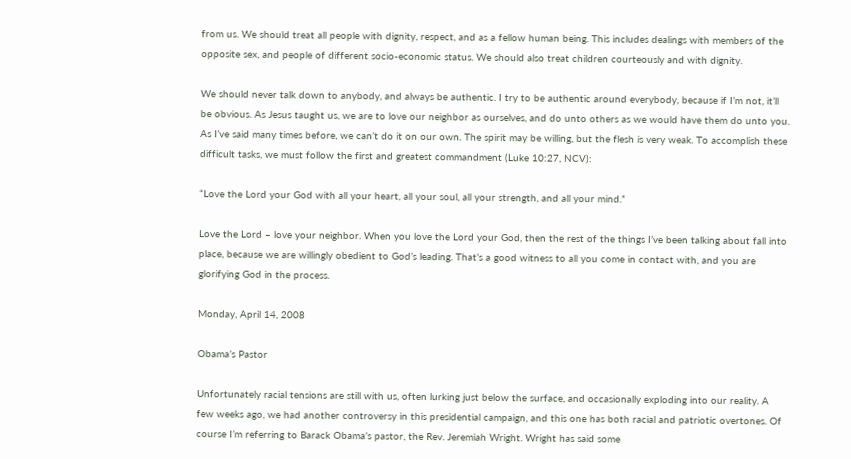from us. We should treat all people with dignity, respect, and as a fellow human being. This includes dealings with members of the opposite sex, and people of different socio-economic status. We should also treat children courteously and with dignity.

We should never talk down to anybody, and always be authentic. I try to be authentic around everybody, because if I’m not, it’ll be obvious. As Jesus taught us, we are to love our neighbor as ourselves, and do unto others as we would have them do unto you. As I’ve said many times before, we can’t do it on our own. The spirit may be willing, but the flesh is very weak. To accomplish these difficult tasks, we must follow the first and greatest commandment (Luke 10:27, NCV):

“Love the Lord your God with all your heart, all your soul, all your strength, and all your mind.”

Love the Lord – love your neighbor. When you love the Lord your God, then the rest of the things I’ve been talking about fall into place, because we are willingly obedient to God’s leading. That’s a good witness to all you come in contact with, and you are glorifying God in the process.

Monday, April 14, 2008

Obama’s Pastor

Unfortunately racial tensions are still with us, often lurking just below the surface, and occasionally exploding into our reality. A few weeks ago, we had another controversy in this presidential campaign, and this one has both racial and patriotic overtones. Of course I’m referring to Barack Obama’s pastor, the Rev. Jeremiah Wright. Wright has said some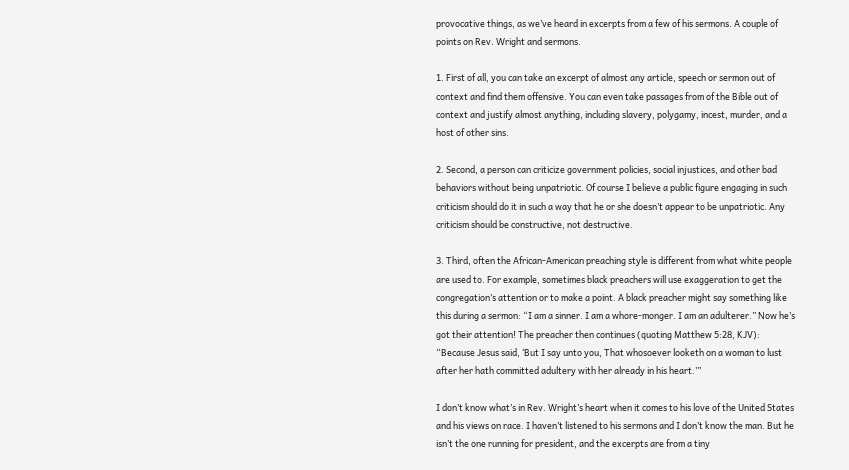provocative things, as we’ve heard in excerpts from a few of his sermons. A couple of points on Rev. Wright and sermons.

1. First of all, you can take an excerpt of almost any article, speech or sermon out of context and find them offensive. You can even take passages from of the Bible out of context and justify almost anything, including slavery, polygamy, incest, murder, and a host of other sins.

2. Second, a person can criticize government policies, social injustices, and other bad behaviors without being unpatriotic. Of course I believe a public figure engaging in such criticism should do it in such a way that he or she doesn’t appear to be unpatriotic. Any criticism should be constructive, not destructive.

3. Third, often the African-American preaching style is different from what white people are used to. For example, sometimes black preachers will use exaggeration to get the congregation’s attention or to make a point. A black preacher might say something like this during a sermon: “I am a sinner. I am a whore-monger. I am an adulterer.” Now he’s got their attention! The preacher then continues (quoting Matthew 5:28, KJV): “Because Jesus said, ‘But I say unto you, That whosoever looketh on a woman to lust after her hath committed adultery with her already in his heart.’”

I don’t know what’s in Rev. Wright’s heart when it comes to his love of the United States and his views on race. I haven’t listened to his sermons and I don’t know the man. But he isn’t the one running for president, and the excerpts are from a tiny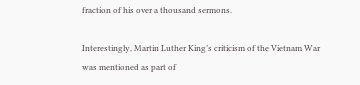fraction of his over a thousand sermons.

Interestingly, Martin Luther King’s criticism of the Vietnam War was mentioned as part of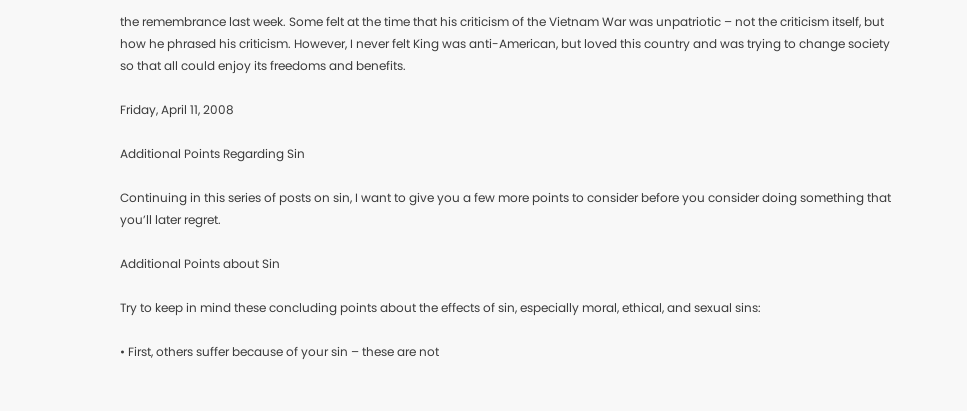the remembrance last week. Some felt at the time that his criticism of the Vietnam War was unpatriotic – not the criticism itself, but how he phrased his criticism. However, I never felt King was anti-American, but loved this country and was trying to change society so that all could enjoy its freedoms and benefits.

Friday, April 11, 2008

Additional Points Regarding Sin

Continuing in this series of posts on sin, I want to give you a few more points to consider before you consider doing something that you’ll later regret.

Additional Points about Sin

Try to keep in mind these concluding points about the effects of sin, especially moral, ethical, and sexual sins:

• First, others suffer because of your sin – these are not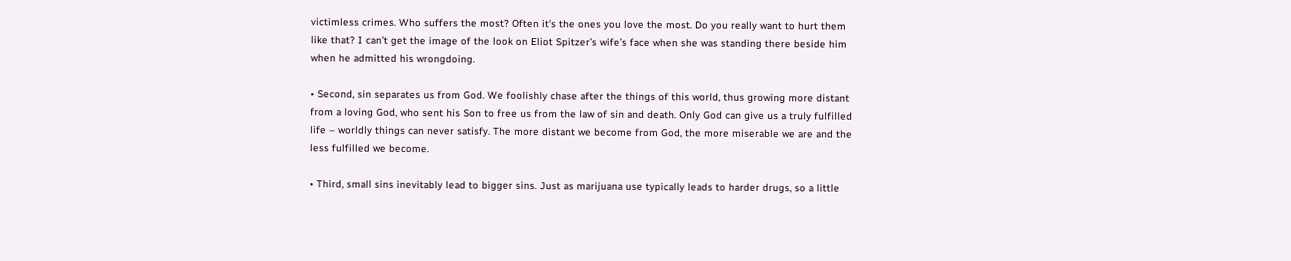victimless crimes. Who suffers the most? Often it’s the ones you love the most. Do you really want to hurt them like that? I can’t get the image of the look on Eliot Spitzer’s wife’s face when she was standing there beside him when he admitted his wrongdoing.

• Second, sin separates us from God. We foolishly chase after the things of this world, thus growing more distant from a loving God, who sent his Son to free us from the law of sin and death. Only God can give us a truly fulfilled life – worldly things can never satisfy. The more distant we become from God, the more miserable we are and the less fulfilled we become.

• Third, small sins inevitably lead to bigger sins. Just as marijuana use typically leads to harder drugs, so a little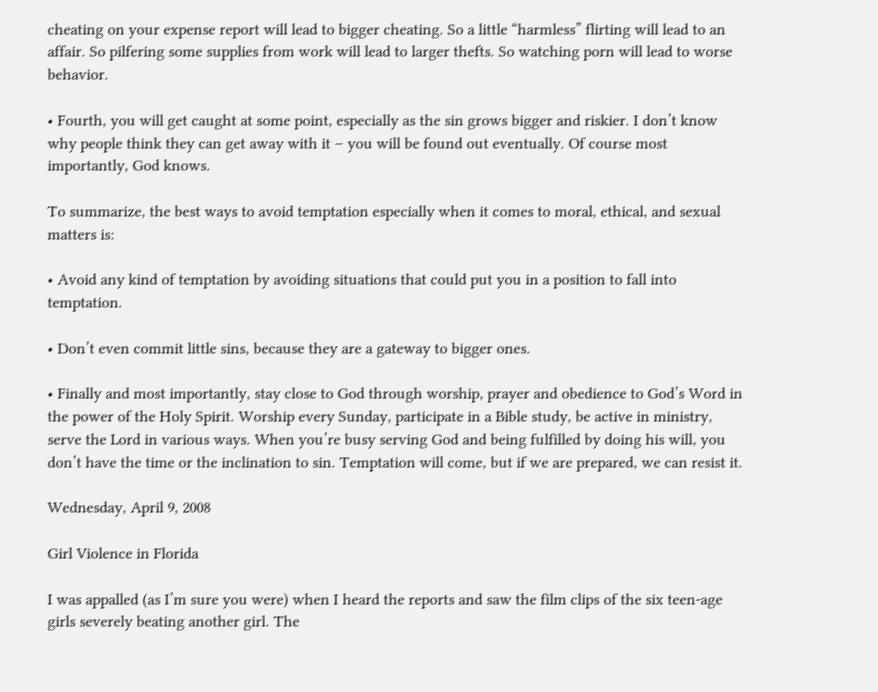cheating on your expense report will lead to bigger cheating. So a little “harmless” flirting will lead to an affair. So pilfering some supplies from work will lead to larger thefts. So watching porn will lead to worse behavior.

• Fourth, you will get caught at some point, especially as the sin grows bigger and riskier. I don’t know why people think they can get away with it – you will be found out eventually. Of course most importantly, God knows.

To summarize, the best ways to avoid temptation especially when it comes to moral, ethical, and sexual matters is:

• Avoid any kind of temptation by avoiding situations that could put you in a position to fall into temptation.

• Don’t even commit little sins, because they are a gateway to bigger ones.

• Finally and most importantly, stay close to God through worship, prayer and obedience to God’s Word in the power of the Holy Spirit. Worship every Sunday, participate in a Bible study, be active in ministry, serve the Lord in various ways. When you’re busy serving God and being fulfilled by doing his will, you don’t have the time or the inclination to sin. Temptation will come, but if we are prepared, we can resist it.

Wednesday, April 9, 2008

Girl Violence in Florida

I was appalled (as I’m sure you were) when I heard the reports and saw the film clips of the six teen-age girls severely beating another girl. The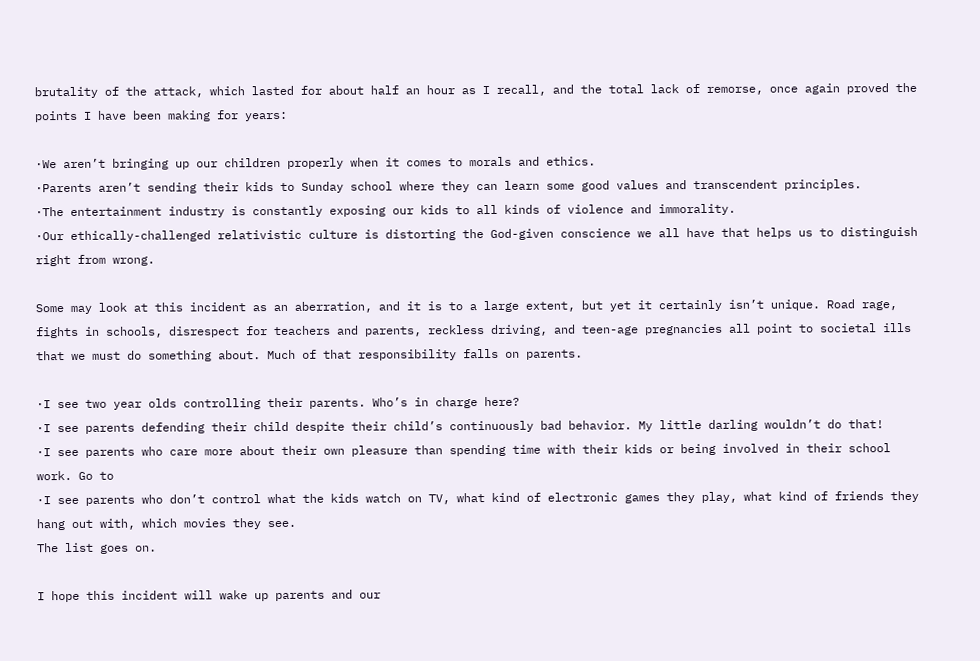brutality of the attack, which lasted for about half an hour as I recall, and the total lack of remorse, once again proved the points I have been making for years:

·We aren’t bringing up our children properly when it comes to morals and ethics.
·Parents aren’t sending their kids to Sunday school where they can learn some good values and transcendent principles.
·The entertainment industry is constantly exposing our kids to all kinds of violence and immorality.
·Our ethically-challenged relativistic culture is distorting the God-given conscience we all have that helps us to distinguish right from wrong.

Some may look at this incident as an aberration, and it is to a large extent, but yet it certainly isn’t unique. Road rage, fights in schools, disrespect for teachers and parents, reckless driving, and teen-age pregnancies all point to societal ills that we must do something about. Much of that responsibility falls on parents.

·I see two year olds controlling their parents. Who’s in charge here?
·I see parents defending their child despite their child’s continuously bad behavior. My little darling wouldn’t do that!
·I see parents who care more about their own pleasure than spending time with their kids or being involved in their school work. Go to
·I see parents who don’t control what the kids watch on TV, what kind of electronic games they play, what kind of friends they hang out with, which movies they see.
The list goes on.

I hope this incident will wake up parents and our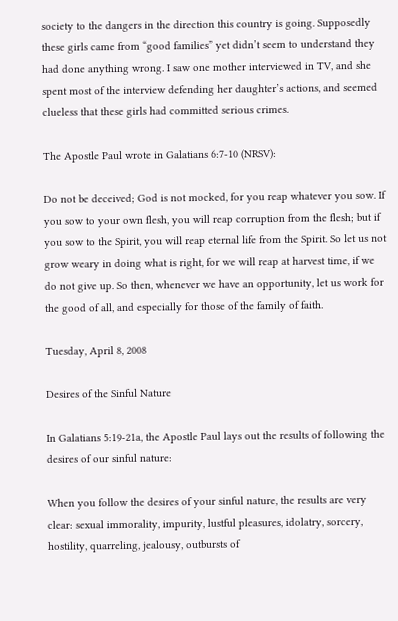society to the dangers in the direction this country is going. Supposedly these girls came from “good families” yet didn’t seem to understand they had done anything wrong. I saw one mother interviewed in TV, and she spent most of the interview defending her daughter’s actions, and seemed clueless that these girls had committed serious crimes.

The Apostle Paul wrote in Galatians 6:7-10 (NRSV):

Do not be deceived; God is not mocked, for you reap whatever you sow. If you sow to your own flesh, you will reap corruption from the flesh; but if you sow to the Spirit, you will reap eternal life from the Spirit. So let us not grow weary in doing what is right, for we will reap at harvest time, if we do not give up. So then, whenever we have an opportunity, let us work for the good of all, and especially for those of the family of faith.

Tuesday, April 8, 2008

Desires of the Sinful Nature

In Galatians 5:19-21a, the Apostle Paul lays out the results of following the desires of our sinful nature:

When you follow the desires of your sinful nature, the results are very clear: sexual immorality, impurity, lustful pleasures, idolatry, sorcery, hostility, quarreling, jealousy, outbursts of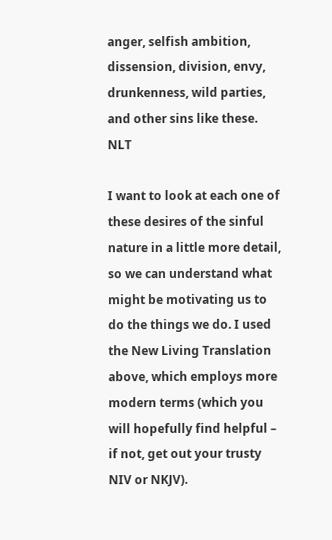anger, selfish ambition, dissension, division, envy, drunkenness, wild parties, and other sins like these. NLT

I want to look at each one of these desires of the sinful nature in a little more detail, so we can understand what might be motivating us to do the things we do. I used the New Living Translation above, which employs more modern terms (which you will hopefully find helpful – if not, get out your trusty NIV or NKJV).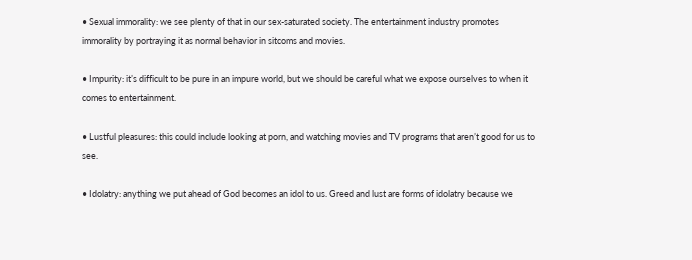• Sexual immorality: we see plenty of that in our sex-saturated society. The entertainment industry promotes immorality by portraying it as normal behavior in sitcoms and movies.

• Impurity: it’s difficult to be pure in an impure world, but we should be careful what we expose ourselves to when it comes to entertainment.

• Lustful pleasures: this could include looking at porn, and watching movies and TV programs that aren’t good for us to see.

• Idolatry: anything we put ahead of God becomes an idol to us. Greed and lust are forms of idolatry because we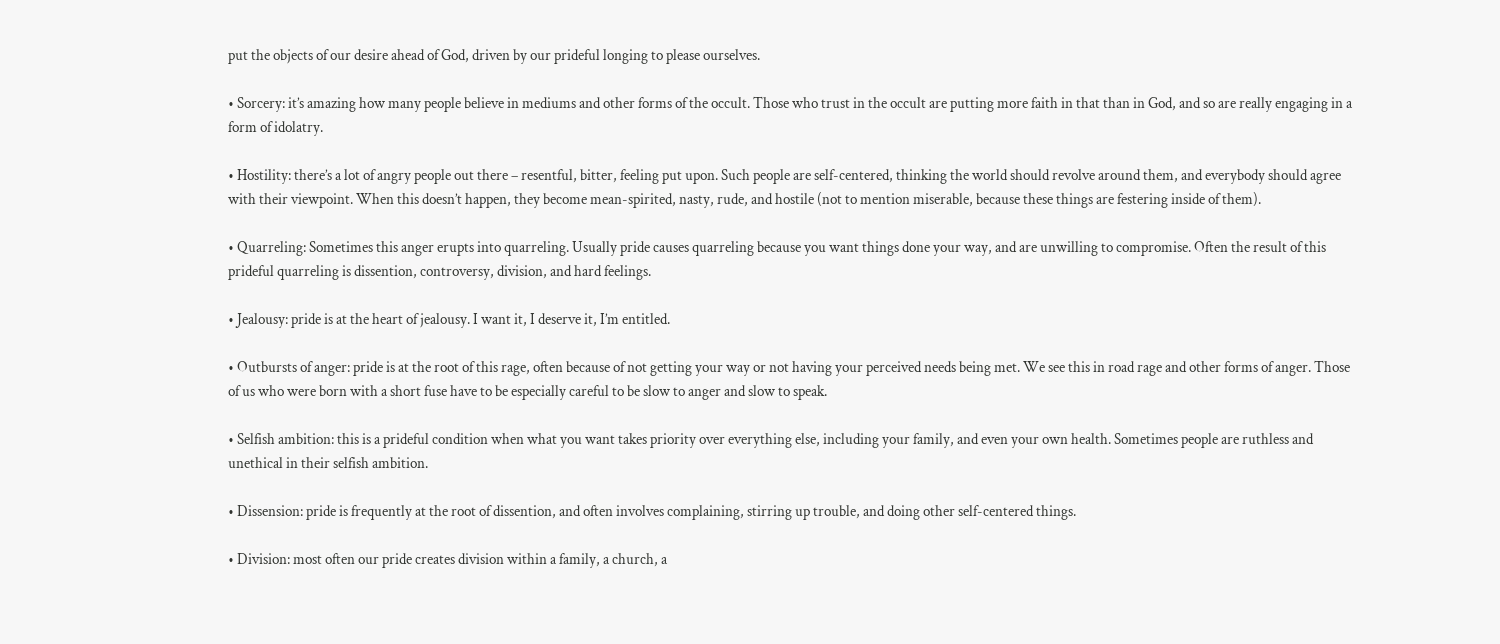put the objects of our desire ahead of God, driven by our prideful longing to please ourselves.

• Sorcery: it’s amazing how many people believe in mediums and other forms of the occult. Those who trust in the occult are putting more faith in that than in God, and so are really engaging in a form of idolatry.

• Hostility: there’s a lot of angry people out there – resentful, bitter, feeling put upon. Such people are self-centered, thinking the world should revolve around them, and everybody should agree with their viewpoint. When this doesn’t happen, they become mean-spirited, nasty, rude, and hostile (not to mention miserable, because these things are festering inside of them).

• Quarreling: Sometimes this anger erupts into quarreling. Usually pride causes quarreling because you want things done your way, and are unwilling to compromise. Often the result of this prideful quarreling is dissention, controversy, division, and hard feelings.

• Jealousy: pride is at the heart of jealousy. I want it, I deserve it, I’m entitled.

• Outbursts of anger: pride is at the root of this rage, often because of not getting your way or not having your perceived needs being met. We see this in road rage and other forms of anger. Those of us who were born with a short fuse have to be especially careful to be slow to anger and slow to speak.

• Selfish ambition: this is a prideful condition when what you want takes priority over everything else, including your family, and even your own health. Sometimes people are ruthless and unethical in their selfish ambition.

• Dissension: pride is frequently at the root of dissention, and often involves complaining, stirring up trouble, and doing other self-centered things.

• Division: most often our pride creates division within a family, a church, a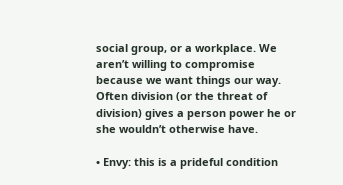social group, or a workplace. We aren’t willing to compromise because we want things our way. Often division (or the threat of division) gives a person power he or she wouldn’t otherwise have.

• Envy: this is a prideful condition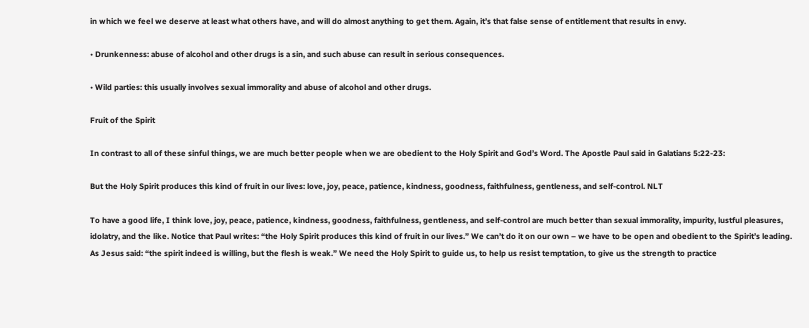in which we feel we deserve at least what others have, and will do almost anything to get them. Again, it’s that false sense of entitlement that results in envy.

• Drunkenness: abuse of alcohol and other drugs is a sin, and such abuse can result in serious consequences.

• Wild parties: this usually involves sexual immorality and abuse of alcohol and other drugs.

Fruit of the Spirit

In contrast to all of these sinful things, we are much better people when we are obedient to the Holy Spirit and God’s Word. The Apostle Paul said in Galatians 5:22-23:

But the Holy Spirit produces this kind of fruit in our lives: love, joy, peace, patience, kindness, goodness, faithfulness, gentleness, and self-control. NLT

To have a good life, I think love, joy, peace, patience, kindness, goodness, faithfulness, gentleness, and self-control are much better than sexual immorality, impurity, lustful pleasures, idolatry, and the like. Notice that Paul writes: “the Holy Spirit produces this kind of fruit in our lives.” We can’t do it on our own – we have to be open and obedient to the Spirit’s leading. As Jesus said: “the spirit indeed is willing, but the flesh is weak.” We need the Holy Spirit to guide us, to help us resist temptation, to give us the strength to practice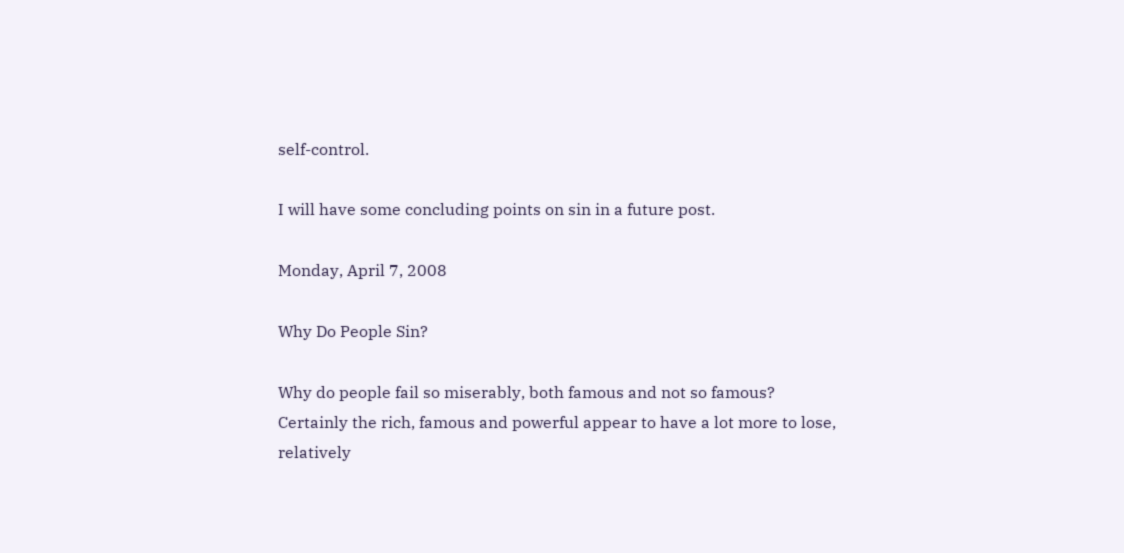self-control.

I will have some concluding points on sin in a future post.

Monday, April 7, 2008

Why Do People Sin?

Why do people fail so miserably, both famous and not so famous? Certainly the rich, famous and powerful appear to have a lot more to lose, relatively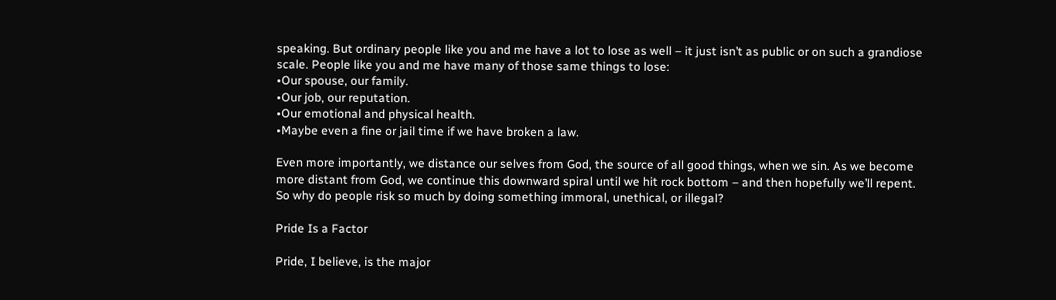speaking. But ordinary people like you and me have a lot to lose as well – it just isn’t as public or on such a grandiose scale. People like you and me have many of those same things to lose:
•Our spouse, our family.
•Our job, our reputation.
•Our emotional and physical health.
•Maybe even a fine or jail time if we have broken a law.

Even more importantly, we distance our selves from God, the source of all good things, when we sin. As we become more distant from God, we continue this downward spiral until we hit rock bottom – and then hopefully we’ll repent. So why do people risk so much by doing something immoral, unethical, or illegal?

Pride Is a Factor

Pride, I believe, is the major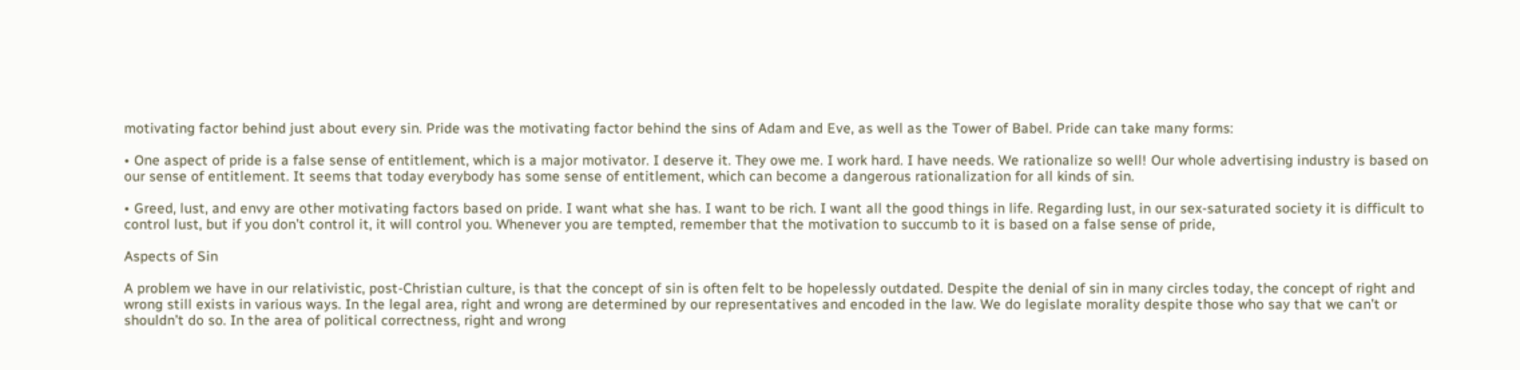motivating factor behind just about every sin. Pride was the motivating factor behind the sins of Adam and Eve, as well as the Tower of Babel. Pride can take many forms:

• One aspect of pride is a false sense of entitlement, which is a major motivator. I deserve it. They owe me. I work hard. I have needs. We rationalize so well! Our whole advertising industry is based on our sense of entitlement. It seems that today everybody has some sense of entitlement, which can become a dangerous rationalization for all kinds of sin.

• Greed, lust, and envy are other motivating factors based on pride. I want what she has. I want to be rich. I want all the good things in life. Regarding lust, in our sex-saturated society it is difficult to control lust, but if you don’t control it, it will control you. Whenever you are tempted, remember that the motivation to succumb to it is based on a false sense of pride,

Aspects of Sin

A problem we have in our relativistic, post-Christian culture, is that the concept of sin is often felt to be hopelessly outdated. Despite the denial of sin in many circles today, the concept of right and wrong still exists in various ways. In the legal area, right and wrong are determined by our representatives and encoded in the law. We do legislate morality despite those who say that we can’t or shouldn’t do so. In the area of political correctness, right and wrong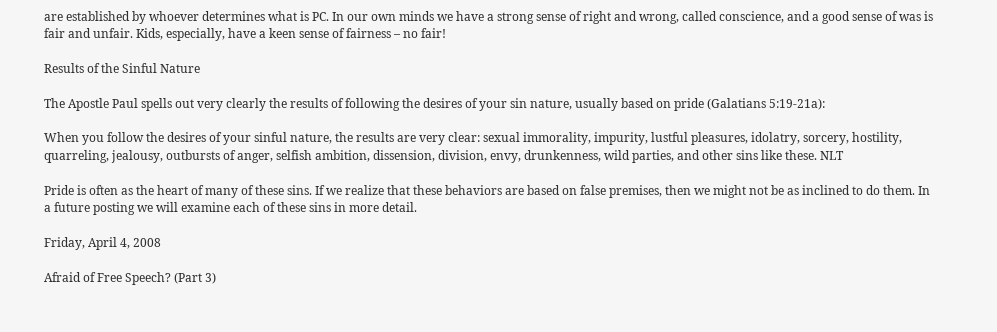are established by whoever determines what is PC. In our own minds we have a strong sense of right and wrong, called conscience, and a good sense of was is fair and unfair. Kids, especially, have a keen sense of fairness – no fair!

Results of the Sinful Nature

The Apostle Paul spells out very clearly the results of following the desires of your sin nature, usually based on pride (Galatians 5:19-21a):

When you follow the desires of your sinful nature, the results are very clear: sexual immorality, impurity, lustful pleasures, idolatry, sorcery, hostility, quarreling, jealousy, outbursts of anger, selfish ambition, dissension, division, envy, drunkenness, wild parties, and other sins like these. NLT

Pride is often as the heart of many of these sins. If we realize that these behaviors are based on false premises, then we might not be as inclined to do them. In a future posting we will examine each of these sins in more detail.

Friday, April 4, 2008

Afraid of Free Speech? (Part 3)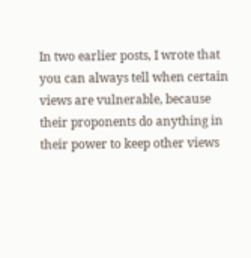In two earlier posts, I wrote that you can always tell when certain views are vulnerable, because their proponents do anything in their power to keep other views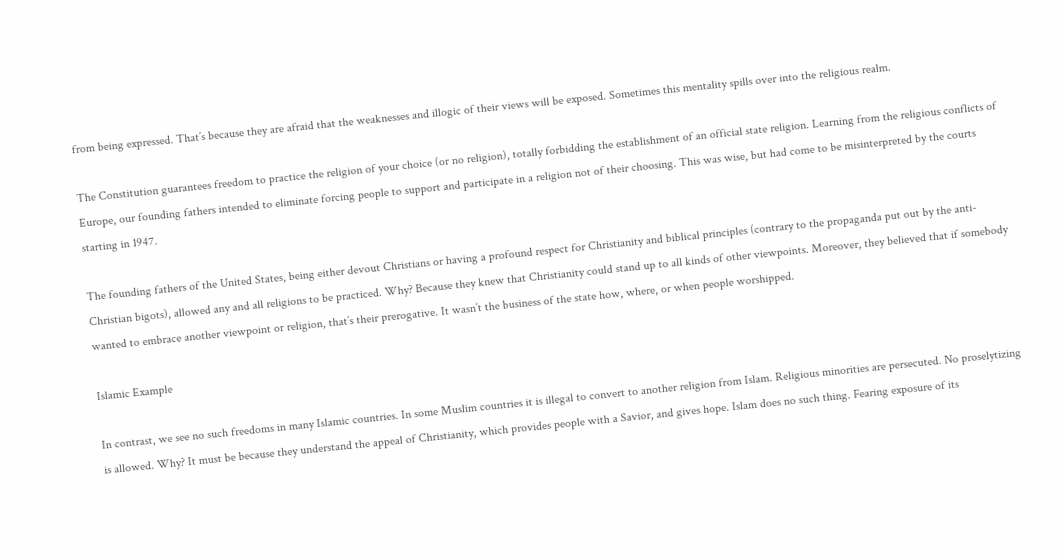from being expressed. That’s because they are afraid that the weaknesses and illogic of their views will be exposed. Sometimes this mentality spills over into the religious realm.

The Constitution guarantees freedom to practice the religion of your choice (or no religion), totally forbidding the establishment of an official state religion. Learning from the religious conflicts of Europe, our founding fathers intended to eliminate forcing people to support and participate in a religion not of their choosing. This was wise, but had come to be misinterpreted by the courts starting in 1947.

The founding fathers of the United States, being either devout Christians or having a profound respect for Christianity and biblical principles (contrary to the propaganda put out by the anti-Christian bigots), allowed any and all religions to be practiced. Why? Because they knew that Christianity could stand up to all kinds of other viewpoints. Moreover, they believed that if somebody wanted to embrace another viewpoint or religion, that’s their prerogative. It wasn’t the business of the state how, where, or when people worshipped.

Islamic Example

In contrast, we see no such freedoms in many Islamic countries. In some Muslim countries it is illegal to convert to another religion from Islam. Religious minorities are persecuted. No proselytizing is allowed. Why? It must be because they understand the appeal of Christianity, which provides people with a Savior, and gives hope. Islam does no such thing. Fearing exposure of its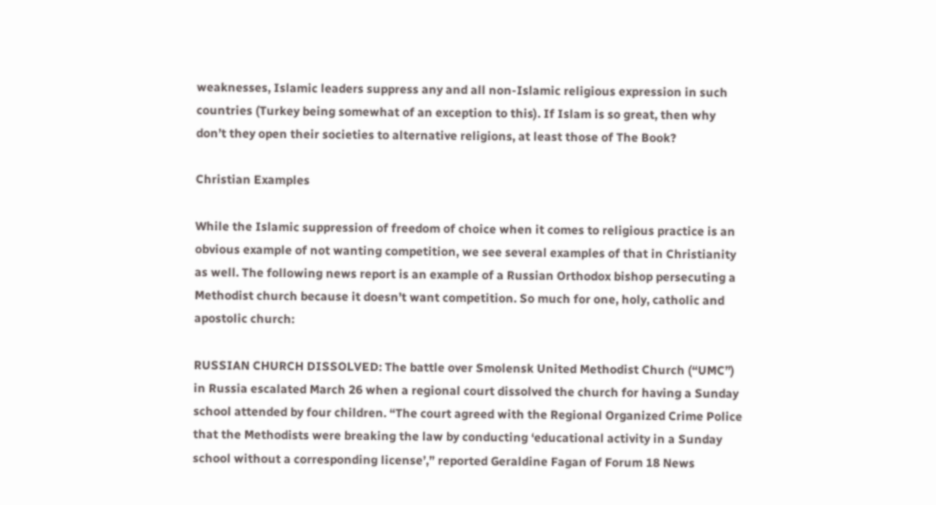weaknesses, Islamic leaders suppress any and all non-Islamic religious expression in such countries (Turkey being somewhat of an exception to this). If Islam is so great, then why don’t they open their societies to alternative religions, at least those of The Book?

Christian Examples

While the Islamic suppression of freedom of choice when it comes to religious practice is an obvious example of not wanting competition, we see several examples of that in Christianity as well. The following news report is an example of a Russian Orthodox bishop persecuting a Methodist church because it doesn’t want competition. So much for one, holy, catholic and apostolic church:

RUSSIAN CHURCH DISSOLVED: The battle over Smolensk United Methodist Church (“UMC”) in Russia escalated March 26 when a regional court dissolved the church for having a Sunday school attended by four children. “The court agreed with the Regional Organized Crime Police that the Methodists were breaking the law by conducting ‘educational activity in a Sunday school without a corresponding license’,” reported Geraldine Fagan of Forum 18 News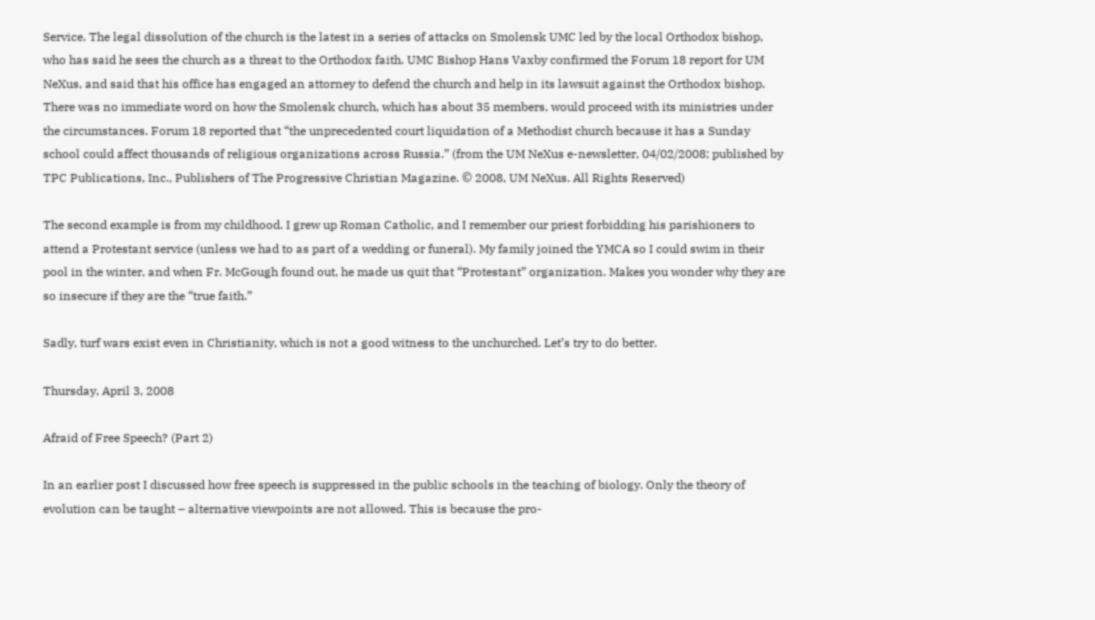Service. The legal dissolution of the church is the latest in a series of attacks on Smolensk UMC led by the local Orthodox bishop, who has said he sees the church as a threat to the Orthodox faith. UMC Bishop Hans Vaxby confirmed the Forum 18 report for UM NeXus, and said that his office has engaged an attorney to defend the church and help in its lawsuit against the Orthodox bishop. There was no immediate word on how the Smolensk church, which has about 35 members, would proceed with its ministries under the circumstances. Forum 18 reported that “the unprecedented court liquidation of a Methodist church because it has a Sunday school could affect thousands of religious organizations across Russia.” (from the UM NeXus e-newsletter, 04/02/2008; published by TPC Publications, Inc., Publishers of The Progressive Christian Magazine. © 2008, UM NeXus. All Rights Reserved)

The second example is from my childhood. I grew up Roman Catholic, and I remember our priest forbidding his parishioners to attend a Protestant service (unless we had to as part of a wedding or funeral). My family joined the YMCA so I could swim in their pool in the winter, and when Fr. McGough found out, he made us quit that “Protestant” organization. Makes you wonder why they are so insecure if they are the “true faith.”

Sadly, turf wars exist even in Christianity, which is not a good witness to the unchurched. Let’s try to do better.

Thursday, April 3, 2008

Afraid of Free Speech? (Part 2)

In an earlier post I discussed how free speech is suppressed in the public schools in the teaching of biology. Only the theory of evolution can be taught – alternative viewpoints are not allowed. This is because the pro-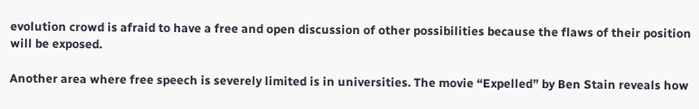evolution crowd is afraid to have a free and open discussion of other possibilities because the flaws of their position will be exposed.

Another area where free speech is severely limited is in universities. The movie “Expelled” by Ben Stain reveals how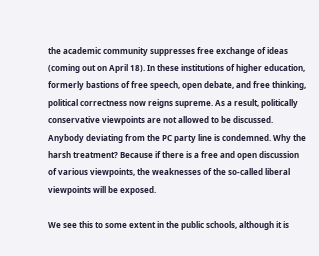the academic community suppresses free exchange of ideas (coming out on April 18). In these institutions of higher education, formerly bastions of free speech, open debate, and free thinking, political correctness now reigns supreme. As a result, politically conservative viewpoints are not allowed to be discussed. Anybody deviating from the PC party line is condemned. Why the harsh treatment? Because if there is a free and open discussion of various viewpoints, the weaknesses of the so-called liberal viewpoints will be exposed.

We see this to some extent in the public schools, although it is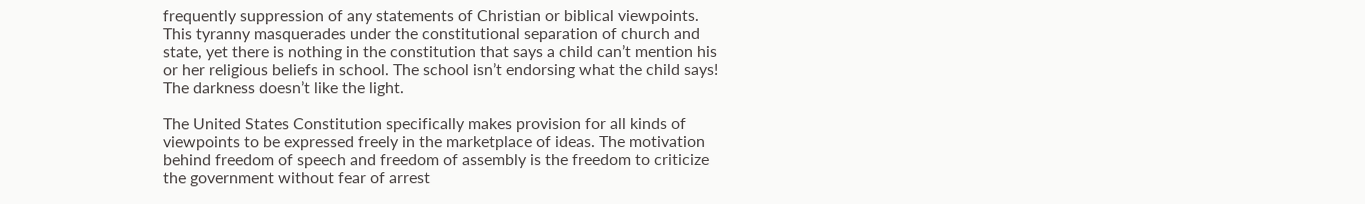frequently suppression of any statements of Christian or biblical viewpoints. This tyranny masquerades under the constitutional separation of church and state, yet there is nothing in the constitution that says a child can’t mention his or her religious beliefs in school. The school isn’t endorsing what the child says! The darkness doesn’t like the light.

The United States Constitution specifically makes provision for all kinds of viewpoints to be expressed freely in the marketplace of ideas. The motivation behind freedom of speech and freedom of assembly is the freedom to criticize the government without fear of arrest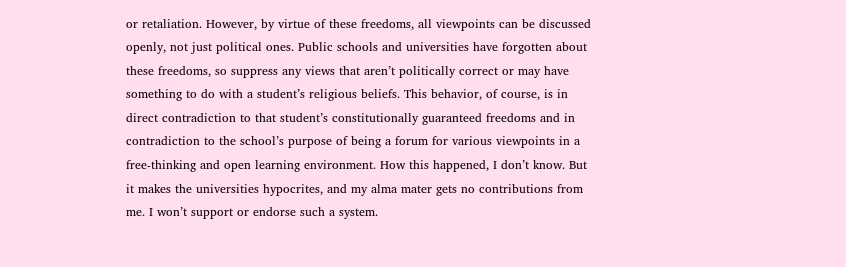or retaliation. However, by virtue of these freedoms, all viewpoints can be discussed openly, not just political ones. Public schools and universities have forgotten about these freedoms, so suppress any views that aren’t politically correct or may have something to do with a student’s religious beliefs. This behavior, of course, is in direct contradiction to that student’s constitutionally guaranteed freedoms and in contradiction to the school’s purpose of being a forum for various viewpoints in a free-thinking and open learning environment. How this happened, I don’t know. But it makes the universities hypocrites, and my alma mater gets no contributions from me. I won’t support or endorse such a system.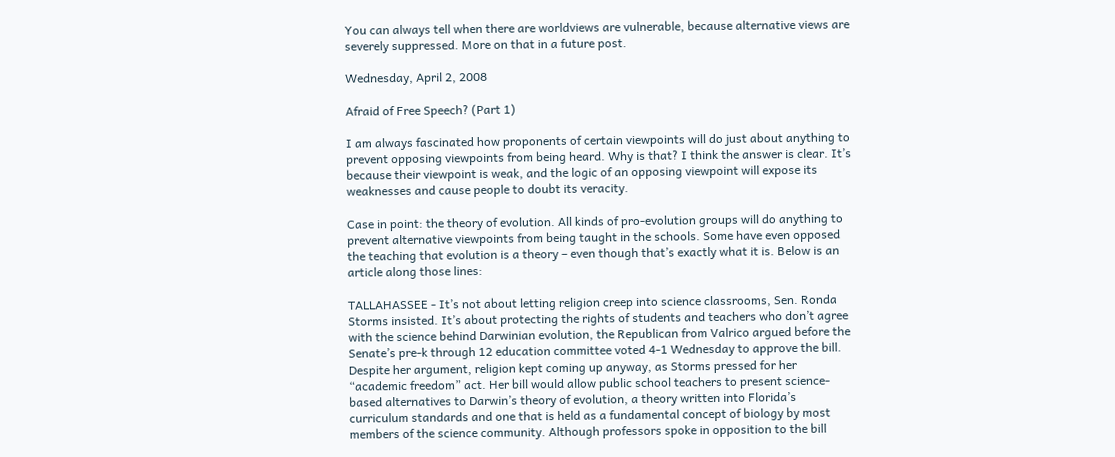You can always tell when there are worldviews are vulnerable, because alternative views are severely suppressed. More on that in a future post.

Wednesday, April 2, 2008

Afraid of Free Speech? (Part 1)

I am always fascinated how proponents of certain viewpoints will do just about anything to prevent opposing viewpoints from being heard. Why is that? I think the answer is clear. It’s because their viewpoint is weak, and the logic of an opposing viewpoint will expose its weaknesses and cause people to doubt its veracity.

Case in point: the theory of evolution. All kinds of pro-evolution groups will do anything to prevent alternative viewpoints from being taught in the schools. Some have even opposed the teaching that evolution is a theory – even though that’s exactly what it is. Below is an article along those lines:

TALLAHASSEE - It’s not about letting religion creep into science classrooms, Sen. Ronda Storms insisted. It’s about protecting the rights of students and teachers who don’t agree with the science behind Darwinian evolution, the Republican from Valrico argued before the Senate’s pre-k through 12 education committee voted 4-1 Wednesday to approve the bill. Despite her argument, religion kept coming up anyway, as Storms pressed for her “academic freedom” act. Her bill would allow public school teachers to present science-based alternatives to Darwin’s theory of evolution, a theory written into Florida’s curriculum standards and one that is held as a fundamental concept of biology by most members of the science community. Although professors spoke in opposition to the bill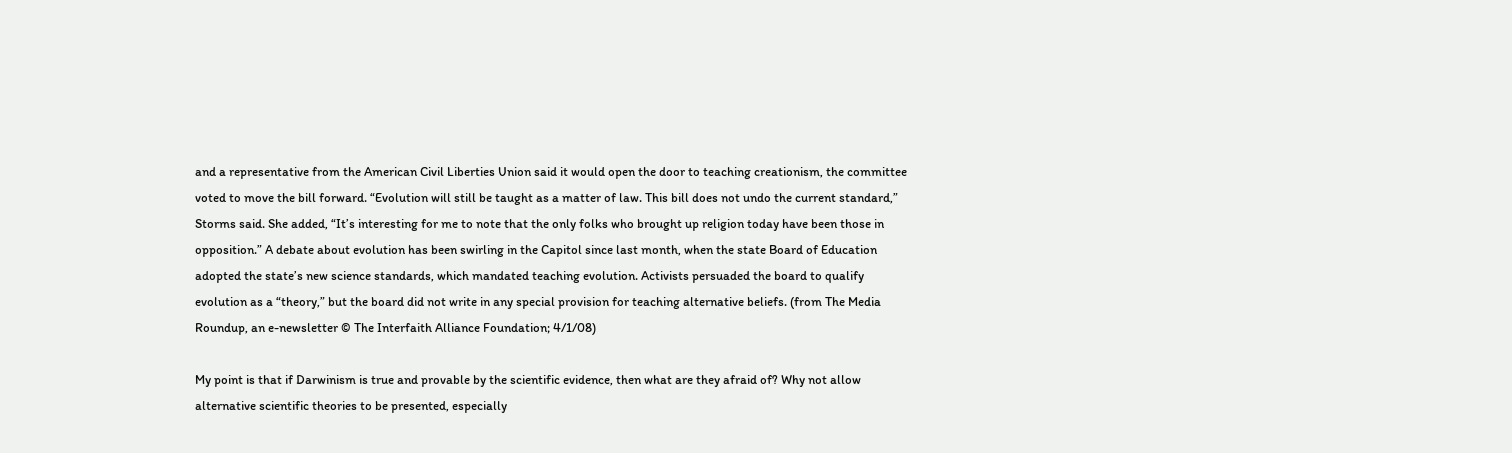and a representative from the American Civil Liberties Union said it would open the door to teaching creationism, the committee voted to move the bill forward. “Evolution will still be taught as a matter of law. This bill does not undo the current standard,” Storms said. She added, “It’s interesting for me to note that the only folks who brought up religion today have been those in opposition.” A debate about evolution has been swirling in the Capitol since last month, when the state Board of Education adopted the state’s new science standards, which mandated teaching evolution. Activists persuaded the board to qualify evolution as a “theory,” but the board did not write in any special provision for teaching alternative beliefs. (from The Media Roundup, an e-newsletter © The Interfaith Alliance Foundation; 4/1/08)

My point is that if Darwinism is true and provable by the scientific evidence, then what are they afraid of? Why not allow alternative scientific theories to be presented, especially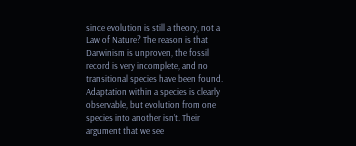since evolution is still a theory, not a Law of Nature? The reason is that Darwinism is unproven, the fossil record is very incomplete, and no transitional species have been found. Adaptation within a species is clearly observable, but evolution from one species into another isn’t. Their argument that we see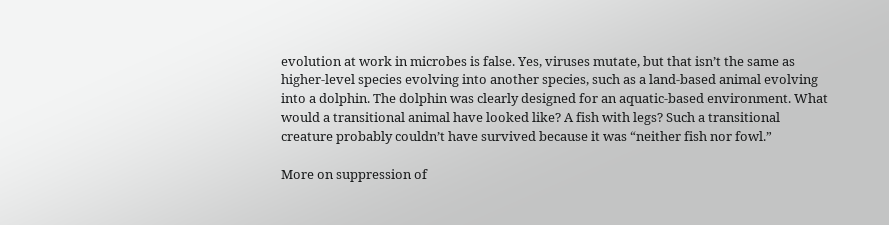evolution at work in microbes is false. Yes, viruses mutate, but that isn’t the same as higher-level species evolving into another species, such as a land-based animal evolving into a dolphin. The dolphin was clearly designed for an aquatic-based environment. What would a transitional animal have looked like? A fish with legs? Such a transitional creature probably couldn’t have survived because it was “neither fish nor fowl.”

More on suppression of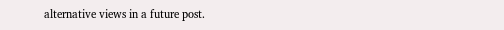alternative views in a future post.